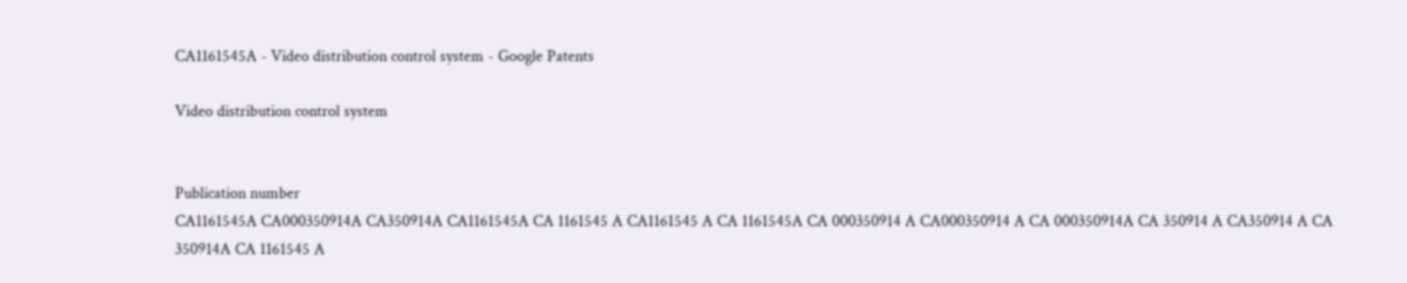CA1161545A - Video distribution control system - Google Patents

Video distribution control system


Publication number
CA1161545A CA000350914A CA350914A CA1161545A CA 1161545 A CA1161545 A CA 1161545A CA 000350914 A CA000350914 A CA 000350914A CA 350914 A CA350914 A CA 350914A CA 1161545 A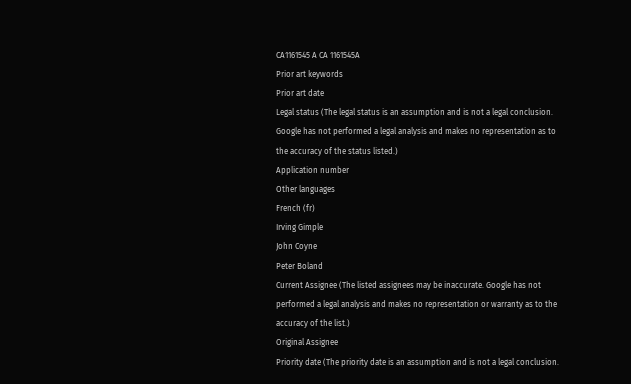CA1161545 A CA 1161545A
Prior art keywords
Prior art date
Legal status (The legal status is an assumption and is not a legal conclusion. Google has not performed a legal analysis and makes no representation as to the accuracy of the status listed.)
Application number
Other languages
French (fr)
Irving Gimple
John Coyne
Peter Boland
Current Assignee (The listed assignees may be inaccurate. Google has not performed a legal analysis and makes no representation or warranty as to the accuracy of the list.)
Original Assignee
Priority date (The priority date is an assumption and is not a legal conclusion.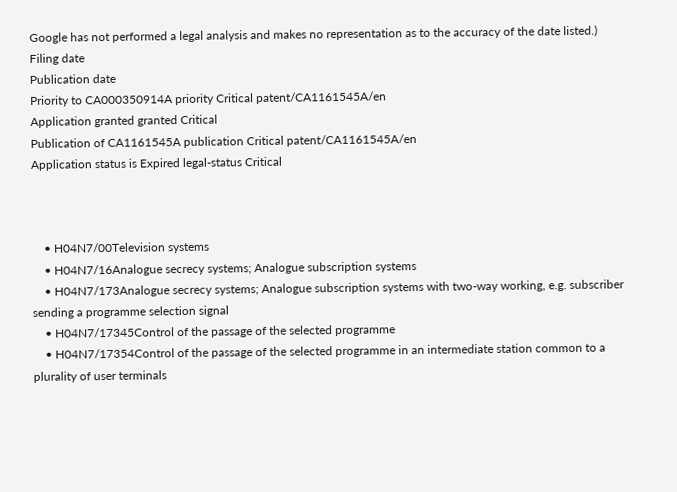Google has not performed a legal analysis and makes no representation as to the accuracy of the date listed.)
Filing date
Publication date
Priority to CA000350914A priority Critical patent/CA1161545A/en
Application granted granted Critical
Publication of CA1161545A publication Critical patent/CA1161545A/en
Application status is Expired legal-status Critical



    • H04N7/00Television systems
    • H04N7/16Analogue secrecy systems; Analogue subscription systems
    • H04N7/173Analogue secrecy systems; Analogue subscription systems with two-way working, e.g. subscriber sending a programme selection signal
    • H04N7/17345Control of the passage of the selected programme
    • H04N7/17354Control of the passage of the selected programme in an intermediate station common to a plurality of user terminals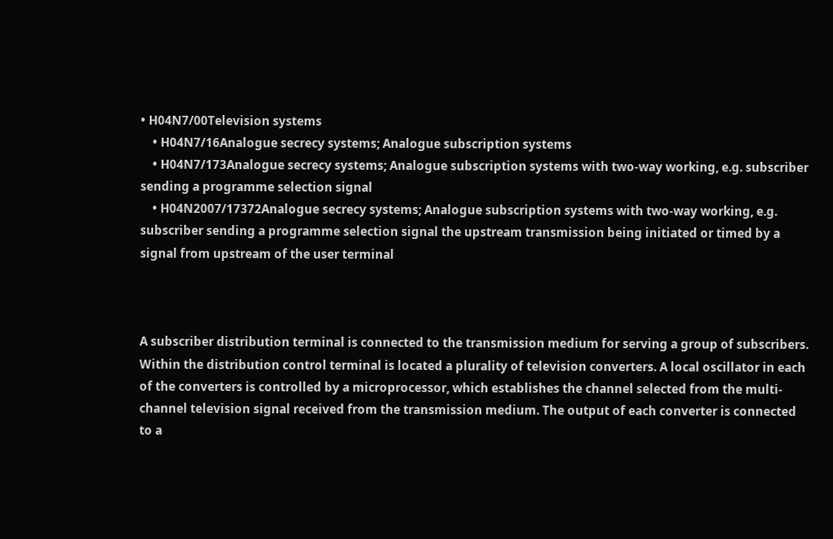• H04N7/00Television systems
    • H04N7/16Analogue secrecy systems; Analogue subscription systems
    • H04N7/173Analogue secrecy systems; Analogue subscription systems with two-way working, e.g. subscriber sending a programme selection signal
    • H04N2007/17372Analogue secrecy systems; Analogue subscription systems with two-way working, e.g. subscriber sending a programme selection signal the upstream transmission being initiated or timed by a signal from upstream of the user terminal



A subscriber distribution terminal is connected to the transmission medium for serving a group of subscribers.
Within the distribution control terminal is located a plurality of television converters. A local oscillator in each of the converters is controlled by a microprocessor, which establishes the channel selected from the multi-channel television signal received from the transmission medium. The output of each converter is connected to a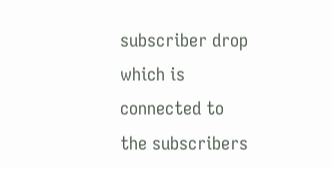subscriber drop which is connected to the subscribers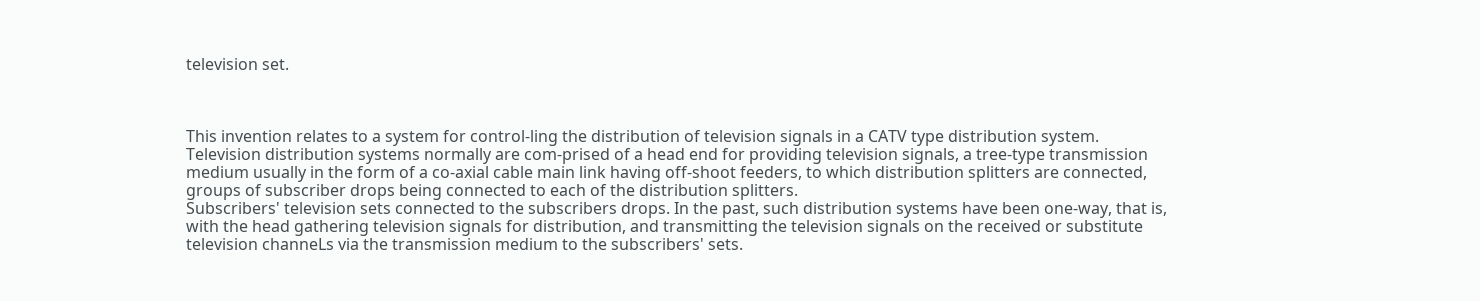television set.



This invention relates to a system for control-ling the distribution of television signals in a CATV type distribution system.
Television distribution systems normally are com-prised of a head end for providing television signals, a tree-type transmission medium usually in the form of a co-axial cable main link having off-shoot feeders, to which distribution splitters are connected, groups of subscriber drops being connected to each of the distribution splitters.
Subscribers' television sets connected to the subscribers drops. In the past, such distribution systems have been one-way, that is, with the head gathering television signals for distribution, and transmitting the television signals on the received or substitute television channeLs via the transmission medium to the subscribers' sets.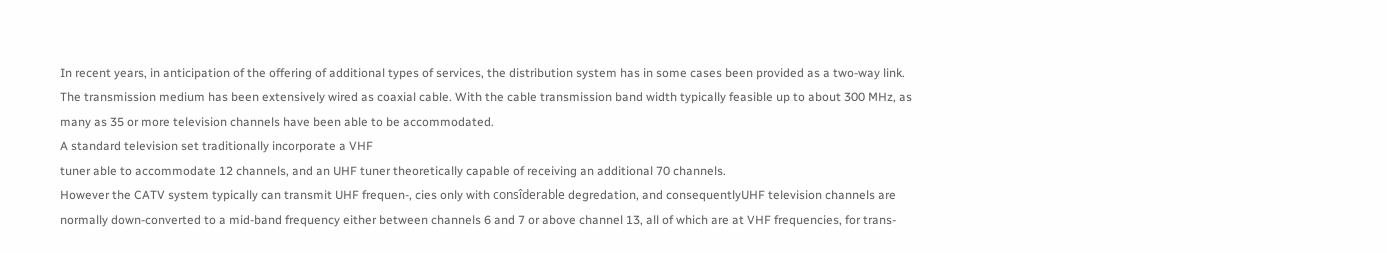In recent years, in anticipation of the offering of additional types of services, the distribution system has in some cases been provided as a two-way link.
The transmission medium has been extensively wired as coaxial cable. With the cable transmission band width typically feasible up to about 300 MHz, as many as 35 or more television channels have been able to be accommodated.
A standard television set traditionally incorporate a VHF
tuner able to accommodate 12 channels, and an UHF tuner theoretically capable of receiving an additional 70 channels.
However the CATV system typically can transmit UHF frequen-, cies only with consîderable degredation, and consequentlyUHF television channels are normally down-converted to a mid-band frequency either between channels 6 and 7 or above channel 13, all of which are at VHF frequencies, for trans-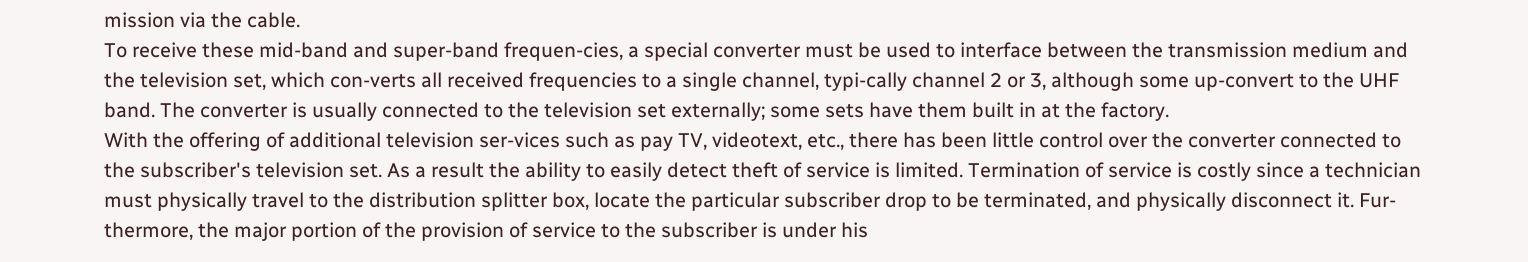mission via the cable.
To receive these mid-band and super-band frequen-cies, a special converter must be used to interface between the transmission medium and the television set, which con-verts all received frequencies to a single channel, typi-cally channel 2 or 3, although some up-convert to the UHF
band. The converter is usually connected to the television set externally; some sets have them built in at the factory.
With the offering of additional television ser-vices such as pay TV, videotext, etc., there has been little control over the converter connected to the subscriber's television set. As a result the ability to easily detect theft of service is limited. Termination of service is costly since a technician must physically travel to the distribution splitter box, locate the particular subscriber drop to be terminated, and physically disconnect it. Fur-thermore, the major portion of the provision of service to the subscriber is under his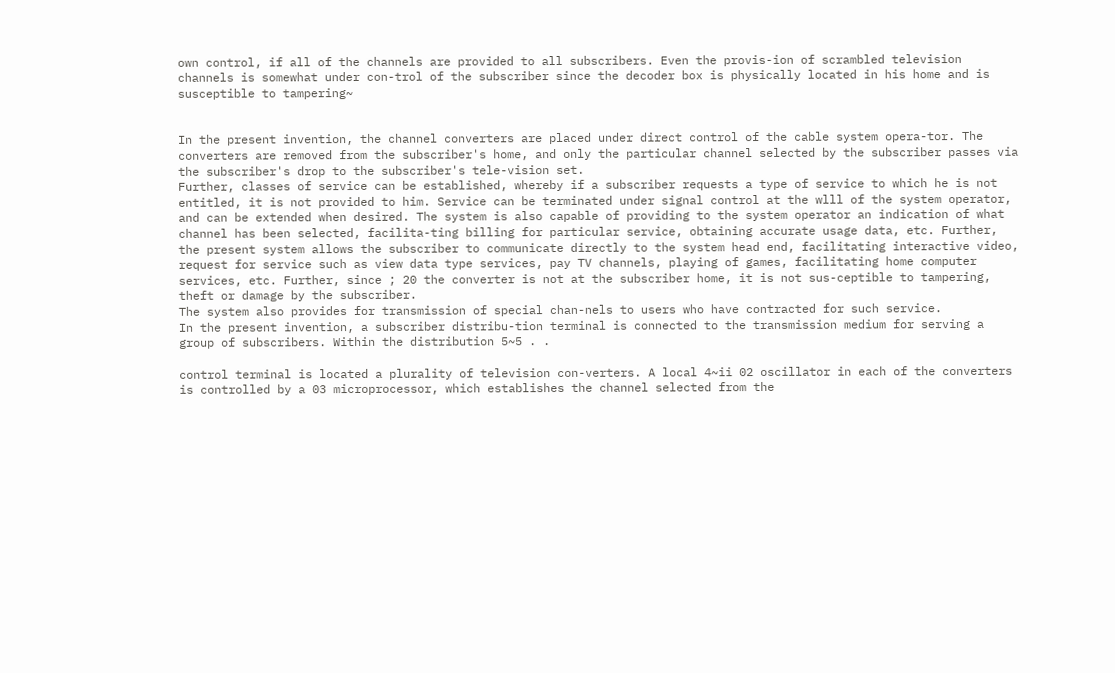own control, if all of the channels are provided to all subscribers. Even the provis-ion of scrambled television channels is somewhat under con-trol of the subscriber since the decoder box is physically located in his home and is susceptible to tampering~


In the present invention, the channel converters are placed under direct control of the cable system opera-tor. The converters are removed from the subscriber's home, and only the particular channel selected by the subscriber passes via the subscriber's drop to the subscriber's tele-vision set.
Further, classes of service can be established, whereby if a subscriber requests a type of service to which he is not entitled, it is not provided to him. Service can be terminated under signal control at the wlll of the system operator, and can be extended when desired. The system is also capable of providing to the system operator an indication of what channel has been selected, facilita-ting billing for particular service, obtaining accurate usage data, etc. Further, the present system allows the subscriber to communicate directly to the system head end, facilitating interactive video, request for service such as view data type services, pay TV channels, playing of games, facilitating home computer services, etc. Further, since ; 20 the converter is not at the subscriber home, it is not sus-ceptible to tampering, theft or damage by the subscriber.
The system also provides for transmission of special chan-nels to users who have contracted for such service.
In the present invention, a subscriber distribu-tion terminal is connected to the transmission medium for serving a group of subscribers. Within the distribution 5~5 . .

control terminal is located a plurality of television con-verters. A local 4~ii 02 oscillator in each of the converters is controlled by a 03 microprocessor, which establishes the channel selected from the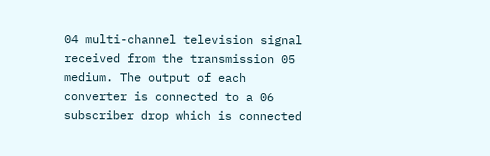04 multi-channel television signal received from the transmission 05 medium. The output of each converter is connected to a 06 subscriber drop which is connected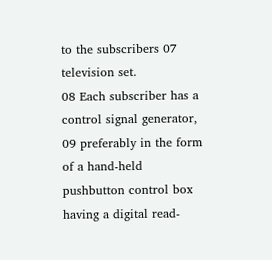to the subscribers 07 television set.
08 Each subscriber has a control signal generator, 09 preferably in the form of a hand-held pushbutton control box having a digital read-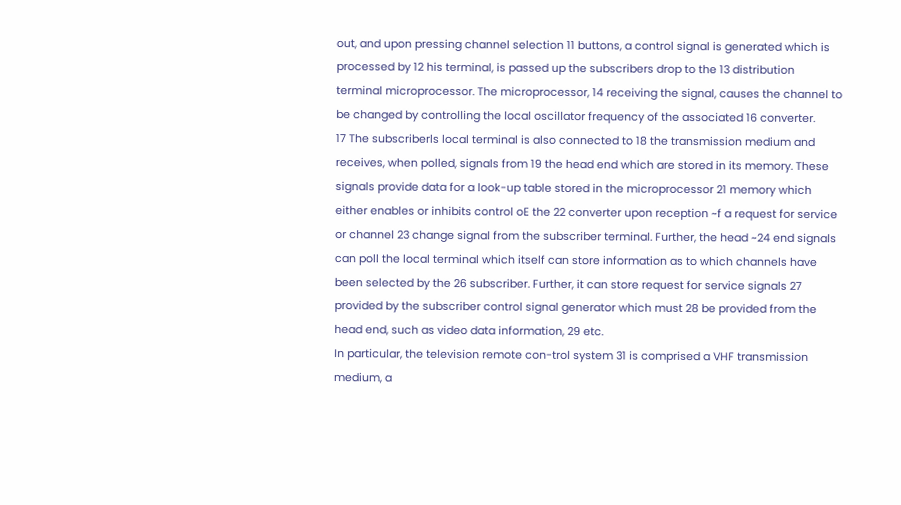out, and upon pressing channel selection 11 buttons, a control signal is generated which is processed by 12 his terminal, is passed up the subscribers drop to the 13 distribution terminal microprocessor. The microprocessor, 14 receiving the signal, causes the channel to be changed by controlling the local oscillator frequency of the associated 16 converter.
17 The subscriberls local terminal is also connected to 18 the transmission medium and receives, when polled, signals from 19 the head end which are stored in its memory. These signals provide data for a look-up table stored in the microprocessor 21 memory which either enables or inhibits control oE the 22 converter upon reception ~f a request for service or channel 23 change signal from the subscriber terminal. Further, the head ~24 end signals can poll the local terminal which itself can store information as to which channels have been selected by the 26 subscriber. Further, it can store request for service signals 27 provided by the subscriber control signal generator which must 28 be provided from the head end, such as video data information, 29 etc.
In particular, the television remote con-trol system 31 is comprised a VHF transmission medium, a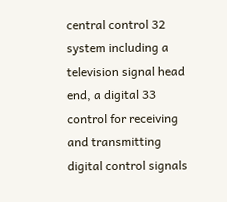central control 32 system including a television signal head end, a digital 33 control for receiving and transmitting digital control signals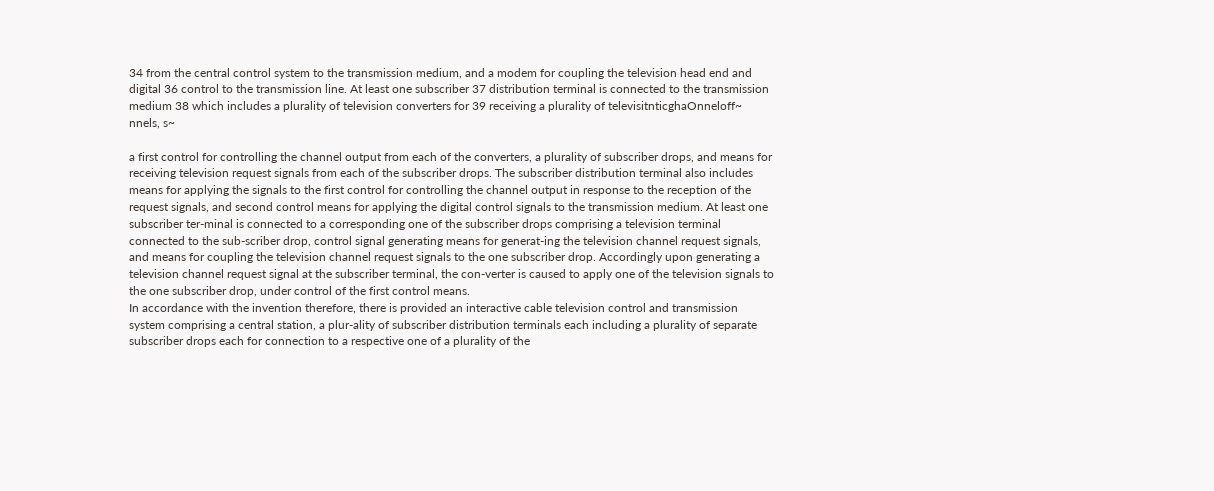34 from the central control system to the transmission medium, and a modem for coupling the television head end and digital 36 control to the transmission line. At least one subscriber 37 distribution terminal is connected to the transmission medium 38 which includes a plurality of television converters for 39 receiving a plurality of televisitnticghaOnneloff~ nnels, s~

a first control for controlling the channel output from each of the converters, a plurality of subscriber drops, and means for receiving television request signals from each of the subscriber drops. The subscriber distribution terminal also includes means for applying the signals to the first control for controlling the channel output in response to the reception of the request signals, and second control means for applying the digital control signals to the transmission medium. At least one subscriber ter-minal is connected to a corresponding one of the subscriber drops comprising a television terminal connected to the sub-scriber drop, control signal generating means for generat-ing the television channel request signals, and means for coupling the television channel request signals to the one subscriber drop. Accordingly upon generating a television channel request signal at the subscriber terminal, the con-verter is caused to apply one of the television signals to the one subscriber drop, under control of the first control means.
In accordance with the invention therefore, there is provided an interactive cable television control and transmission system comprising a central station, a plur-ality of subscriber distribution terminals each including a plurality of separate subscriber drops each for connection to a respective one of a plurality of the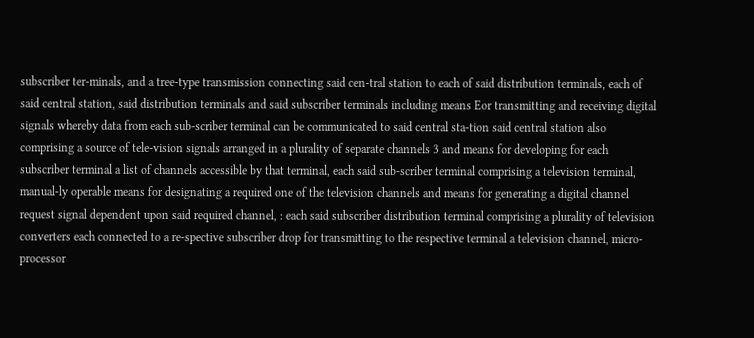subscriber ter-minals, and a tree-type transmission connecting said cen-tral station to each of said distribution terminals, each of said central station, said distribution terminals and said subscriber terminals including means Eor transmitting and receiving digital signals whereby data from each sub-scriber terminal can be communicated to said central sta-tion said central station also comprising a source of tele-vision signals arranged in a plurality of separate channels 3 and means for developing for each subscriber terminal a list of channels accessible by that terminal, each said sub-scriber terminal comprising a television terminal, manual-ly operable means for designating a required one of the television channels and means for generating a digital channel request signal dependent upon said required channel, : each said subscriber distribution terminal comprising a plurality of television converters each connected to a re-spective subscriber drop for transmitting to the respective terminal a television channel, micro-processor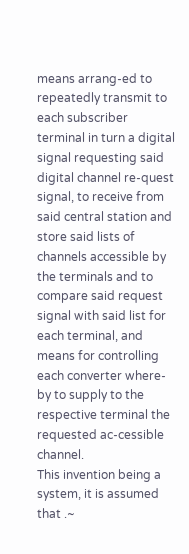means arrang-ed to repeatedly transmit to each subscriber terminal in turn a digital signal requesting said digital channel re-quest signal, to receive from said central station and store said lists of channels accessible by the terminals and to compare said request signal with said list for each terminal, and means for controlling each converter where-by to supply to the respective terminal the requested ac-cessible channel.
This invention being a system, it is assumed that .~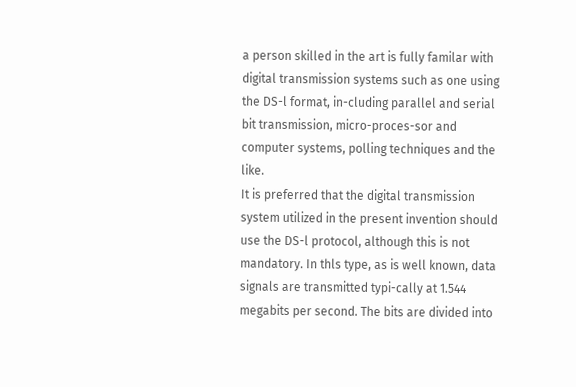a person skilled in the art is fully familar with digital transmission systems such as one using the DS-l format, in-cluding parallel and serial bit transmission, micro-proces-sor and computer systems, polling techniques and the like.
It is preferred that the digital transmission system utilized in the present invention should use the DS-l protocol, although this is not mandatory. In thls type, as is well known, data signals are transmitted typi-cally at 1.544 megabits per second. The bits are divided into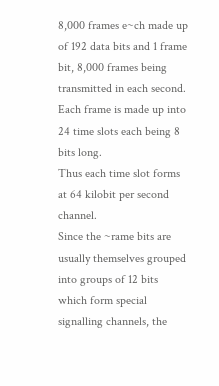8,000 frames e~ch made up of 192 data bits and 1 frame bit, 8,000 frames being transmitted in each second. Each frame is made up into 24 time slots each being 8 bits long.
Thus each time slot forms at 64 kilobit per second channel.
Since the ~rame bits are usually themselves grouped into groups of 12 bits which form special signalling channels, the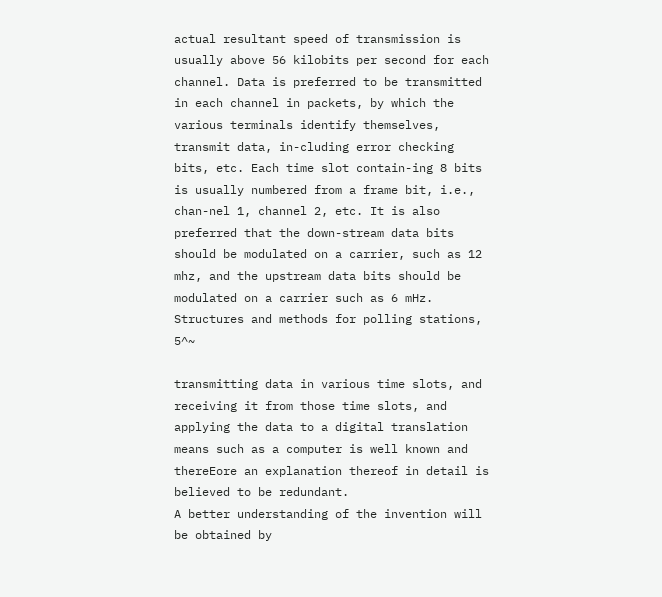actual resultant speed of transmission is usually above 56 kilobits per second for each channel. Data is preferred to be transmitted in each channel in packets, by which the various terminals identify themselves, transmit data, in-cluding error checking bits, etc. Each time slot contain-ing 8 bits is usually numbered from a frame bit, i.e., chan-nel 1, channel 2, etc. It is also preferred that the down-stream data bits should be modulated on a carrier, such as 12 mhz, and the upstream data bits should be modulated on a carrier such as 6 mHz.
Structures and methods for polling stations, 5^~

transmitting data in various time slots, and receiving it from those time slots, and applying the data to a digital translation means such as a computer is well known and thereEore an explanation thereof in detail is believed to be redundant.
A better understanding of the invention will be obtained by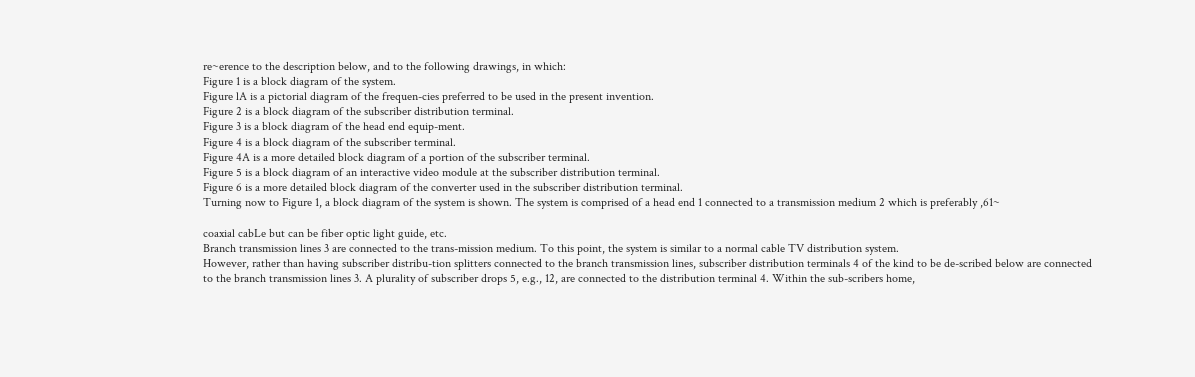re~erence to the description below, and to the following drawings, in which:
Figure 1 is a block diagram of the system.
Figure lA is a pictorial diagram of the frequen-cies preferred to be used in the present invention.
Figure 2 is a block diagram of the subscriber distribution terminal.
Figure 3 is a block diagram of the head end equip-ment.
Figure 4 is a block diagram of the subscriber terminal.
Figure 4A is a more detailed block diagram of a portion of the subscriber terminal.
Figure 5 is a block diagram of an interactive video module at the subscriber distribution terminal.
Figure 6 is a more detailed block diagram of the converter used in the subscriber distribution terminal.
Turning now to Figure 1, a block diagram of the system is shown. The system is comprised of a head end 1 connected to a transmission medium 2 which is preferably ,61~

coaxial cabLe but can be fiber optic light guide, etc.
Branch transmission lines 3 are connected to the trans-mission medium. To this point, the system is similar to a normal cable TV distribution system.
However, rather than having subscriber distribu-tion splitters connected to the branch transmission lines, subscriber distribution terminals 4 of the kind to be de-scribed below are connected to the branch transmission lines 3. A plurality of subscriber drops 5, e.g., 12, are connected to the distribution terminal 4. Within the sub-scribers home,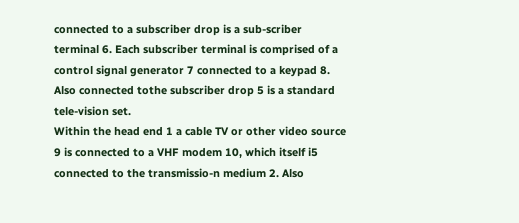connected to a subscriber drop is a sub-scriber terminal 6. Each subscriber terminal is comprised of a control signal generator 7 connected to a keypad 8.
Also connected tothe subscriber drop 5 is a standard tele-vision set.
Within the head end 1 a cable TV or other video source 9 is connected to a VHF modem 10, which itself i5 connected to the transmissio-n medium 2. Also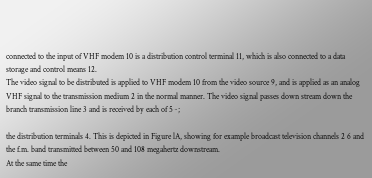connected to the input of VHF modem 10 is a distribution control terminal 11, which is also connected to a data storage and control means 12.
The video signal to be distributed is applied to VHF modem 10 from the video source 9, and is applied as an analog VHF signal to the transmission medium 2 in the normal manner. The video signal passes down stream down the branch transmission line 3 and is received by each of 5~;

the distribution terminals 4. This is depicted in Figure lA, showing for example broadcast television channels 2 6 and the f.m. band transmitted between 50 and 108 megahertz downstream.
At the same time the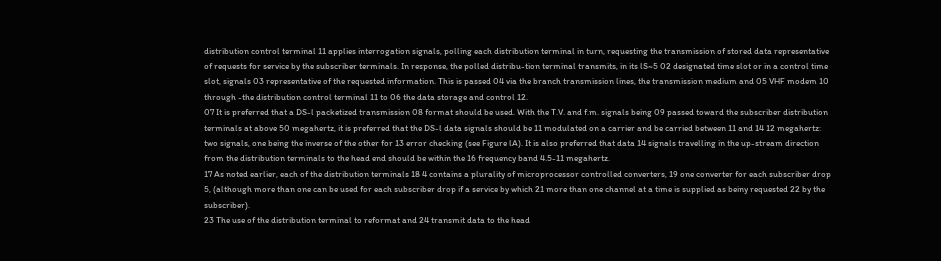distribution control terminal 11 applies interrogation signals, polling each distribution terminal in turn, requesting the transmission of stored data representative of requests for service by the subscriber terminals. In response, the polled distribu-tion terminal transmits, in its lS~5 02 designated time slot or in a control time slot, signals 03 representative of the requested information. This is passed 04 via the branch transmission lines, the transmission medium and 05 VHF modem 10 through -the distribution control terminal 11 to 06 the data storage and control 12.
07 It is preferred that a DS-l packetized transmission 08 format should be used. With the T.V. and f.m. signals being 09 passed toward the subscriber distribution terminals at above 50 megahertz, it is preferred that the DS-l data signals should be 11 modulated on a carrier and be carried between 11 and 14 12 megahertz: two signals, one being the inverse of the other for 13 error checking (see Figure lA). It is also preferred that data 14 signals travelling in the up-stream direction from the distribution terminals to the head end should be within the 16 frequency band 4.5-11 megahertz.
17 As noted earlier, each of the distribution terminals 18 4 contains a plurality of microprocessor controlled converters, 19 one converter for each subscriber drop 5, (although more than one can be used for each subscriber drop if a service by which 21 more than one channel at a time is supplied as beiny requested 22 by the subscriber).
23 The use of the distribution terminal to reformat and 24 transmit data to the head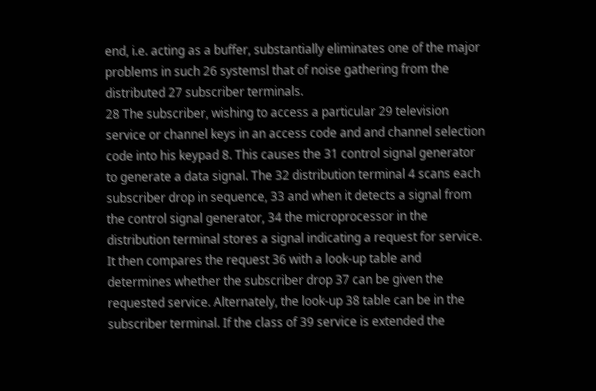end, i.e. acting as a buffer, substantially eliminates one of the major problems in such 26 systemsl that of noise gathering from the distributed 27 subscriber terminals.
28 The subscriber, wishing to access a particular 29 television service or channel keys in an access code and and channel selection code into his keypad 8. This causes the 31 control signal generator to generate a data signal. The 32 distribution terminal 4 scans each subscriber drop in sequence, 33 and when it detects a signal from the control signal generator, 34 the microprocessor in the distribution terminal stores a signal indicating a request for service. It then compares the request 36 with a look-up table and determines whether the subscriber drop 37 can be given the requested service. Alternately, the look-up 38 table can be in the subscriber terminal. If the class of 39 service is extended the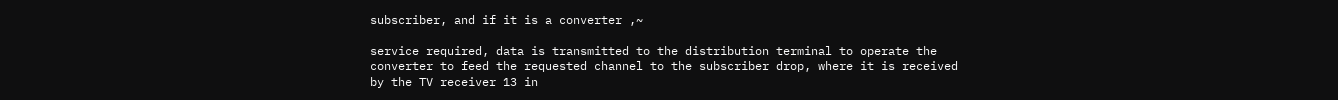subscriber, and if it is a converter ,~

service required, data is transmitted to the distribution terminal to operate the converter to feed the requested channel to the subscriber drop, where it is received by the TV receiver 13 in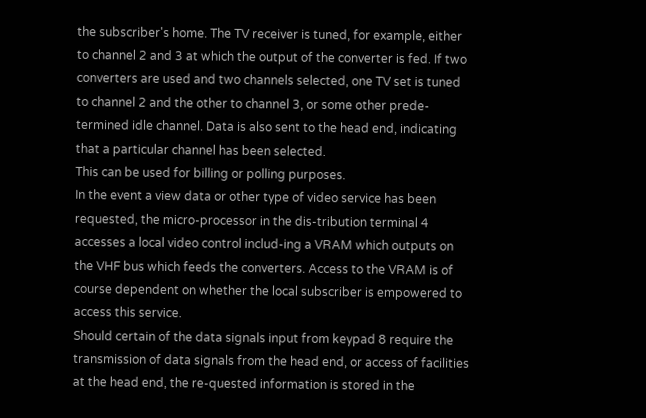the subscriber's home. The TV receiver is tuned, for example, either to channel 2 and 3 at which the output of the converter is fed. If two converters are used and two channels selected, one TV set is tuned to channel 2 and the other to channel 3, or some other prede-termined idle channel. Data is also sent to the head end, indicating that a particular channel has been selected.
This can be used for billing or polling purposes.
In the event a view data or other type of video service has been requested, the micro-processor in the dis-tribution terminal 4 accesses a local video control includ-ing a VRAM which outputs on the VHF bus which feeds the converters. Access to the VRAM is of course dependent on whether the local subscriber is empowered to access this service.
Should certain of the data signals input from keypad 8 require the transmission of data signals from the head end, or access of facilities at the head end, the re-quested information is stored in the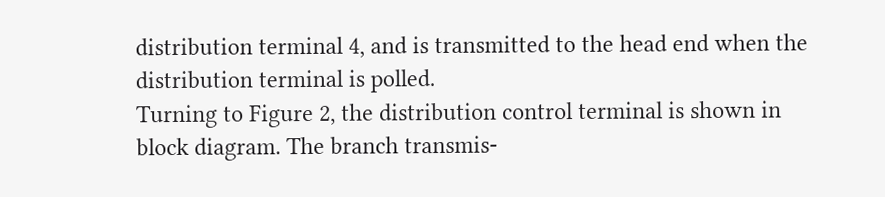distribution terminal 4, and is transmitted to the head end when the distribution terminal is polled.
Turning to Figure 2, the distribution control terminal is shown in block diagram. The branch transmis-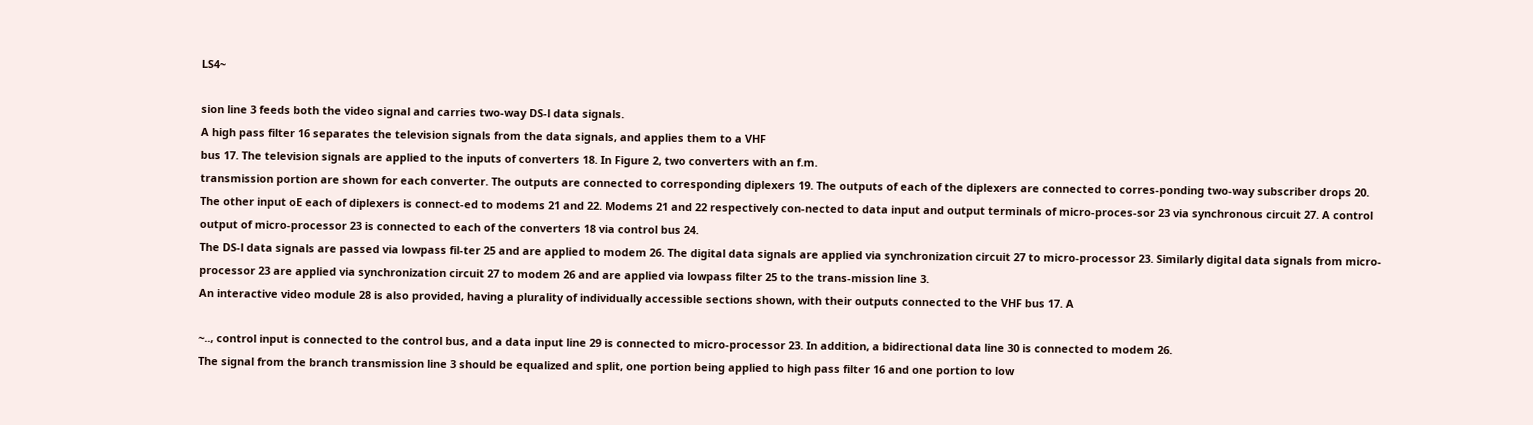LS4~

sion line 3 feeds both the video signal and carries two-way DS-l data signals.
A high pass filter 16 separates the television signals from the data signals, and applies them to a VHF
bus 17. The television signals are applied to the inputs of converters 18. In Figure 2, two converters with an f.m.
transmission portion are shown for each converter. The outputs are connected to corresponding diplexers 19. The outputs of each of the diplexers are connected to corres-ponding two-way subscriber drops 20.
The other input oE each of diplexers is connect-ed to modems 21 and 22. Modems 21 and 22 respectively con-nected to data input and output terminals of micro-proces-sor 23 via synchronous circuit 27. A control output of micro-processor 23 is connected to each of the converters 18 via control bus 24.
The DS-l data signals are passed via lowpass fil-ter 25 and are applied to modem 26. The digital data signals are applied via synchronization circuit 27 to micro-processor 23. Similarly digital data signals from micro-processor 23 are applied via synchronization circuit 27 to modem 26 and are applied via lowpass filter 25 to the trans-mission line 3.
An interactive video module 28 is also provided, having a plurality of individually accessible sections shown, with their outputs connected to the VHF bus 17. A

~.., control input is connected to the control bus, and a data input line 29 is connected to micro-processor 23. In addition, a bidirectional data line 30 is connected to modem 26.
The signal from the branch transmission line 3 should be equalized and split, one portion being applied to high pass filter 16 and one portion to low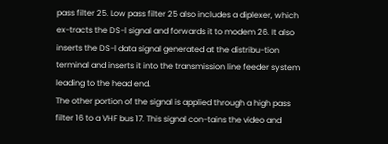pass filter 25. Low pass filter 25 also includes a diplexer, which ex-tracts the DS-l signal and forwards it to modem 26. It also inserts the DS-l data signal generated at the distribu-tion terminal and inserts it into the transmission line feeder system leading to the head end.
The other portion of the signal is applied through a high pass filter 16 to a VHF bus 17. This signal con-tains the video and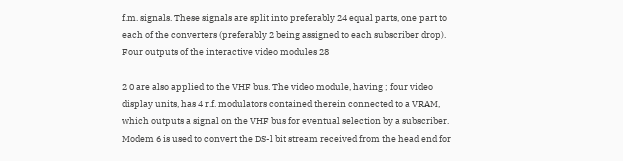f.m. signals. These signals are split into preferably 24 equal parts, one part to each of the converters (preferably 2 being assigned to each subscriber drop).
Four outputs of the interactive video modules 28

2 0 are also applied to the VHF bus. The video module, having ; four video display units, has 4 r.f. modulators contained therein connected to a VRAM, which outputs a signal on the VHF bus for eventual selection by a subscriber.
Modem 6 is used to convert the DS-l bit stream received from the head end for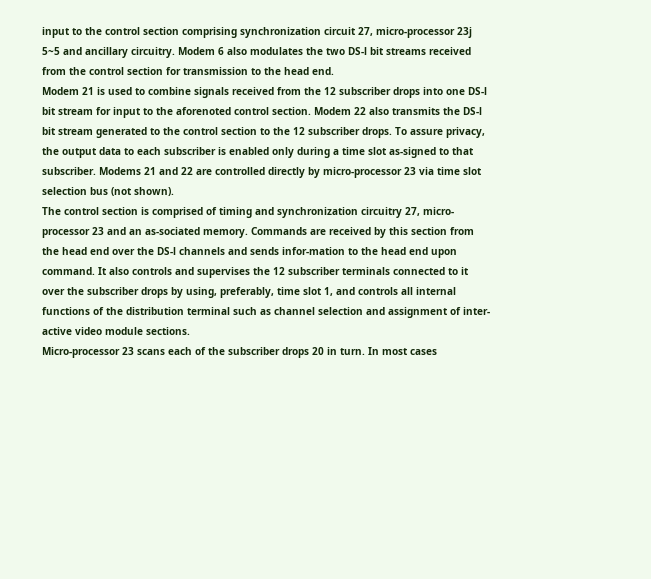input to the control section comprising synchronization circuit 27, micro-processor 23j 5~5 and ancillary circuitry. Modem 6 also modulates the two DS-l bit streams received from the control section for transmission to the head end.
Modem 21 is used to combine signals received from the 12 subscriber drops into one DS-l bit stream for input to the aforenoted control section. Modem 22 also transmits the DS-l bit stream generated to the control section to the 12 subscriber drops. To assure privacy, the output data to each subscriber is enabled only during a time slot as-signed to that subscriber. Modems 21 and 22 are controlled directly by micro-processor 23 via time slot selection bus (not shown).
The control section is comprised of timing and synchronization circuitry 27, micro-processor 23 and an as-sociated memory. Commands are received by this section from the head end over the DS-l channels and sends infor-mation to the head end upon command. It also controls and supervises the 12 subscriber terminals connected to it over the subscriber drops by using, preferably, time slot 1, and controls all internal functions of the distribution terminal such as channel selection and assignment of inter-active video module sections.
Micro-processor 23 scans each of the subscriber drops 20 in turn. In most cases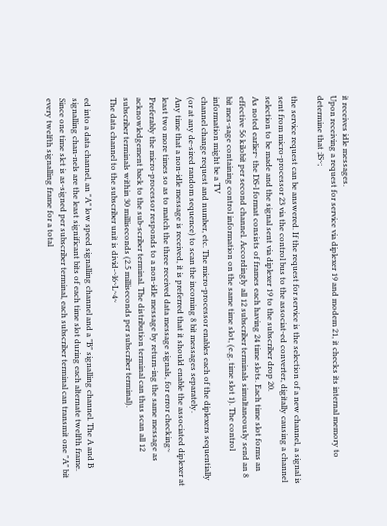it receives idle messages.
Upon receiving a request for service via diplexer 19 and modem 21, it checks its internal memory to determine that ;lS~;

the service request can be answered. If the request for service is the selection of a new channel, a signal is sent from micro-processor 23 via the control bus to the associat-ed converter, digitally causing a channel selection to be made and the signal sent via diplexer 19 to the subscriber drop 20.
As noted earlier~ the DS-l format consists of frames each having 24 time slots. Each time slot forms an effective 56 kilobit per second channel. Accordingly all 12 subscriber terminals simultaneously send an 8 bit mes-sage containing control information on the same time slot, (e.g. time slot 1). The control information might be a TV
channel change request and number, etc. The micro-processor enables each of the diplexers sequentially (or at any de-sired random sequence) to scan the incoming 8 bit messages separately.
Any time that a non-idle message is received, it is preferred that it should enable the associated diplexer at least two more times so as to match the three received data message signals, for error checking~ Preferably the micro-processor responds to a non-idle message by return-ing the same message as acknowledgement back to the sub-scriber terminal. The distribution terminal can thus scan all 12 subscriber terminals within 30 milliseconds (2.5 milliseconds per subscriber terminal).
The data channel to the subscriber unit is divid-~l6~L~4~

ed into a data channel, an "A" low speed signalling channel and a "B" signalling channel. The A and B signalling chan-nels are the least significant bits of each time slot during each alternate twelfth frame. Since one time slct is as-signed per subscriber terminal, each subscriber terminal can transmit one "A" bit every twelfth signalling frame for a total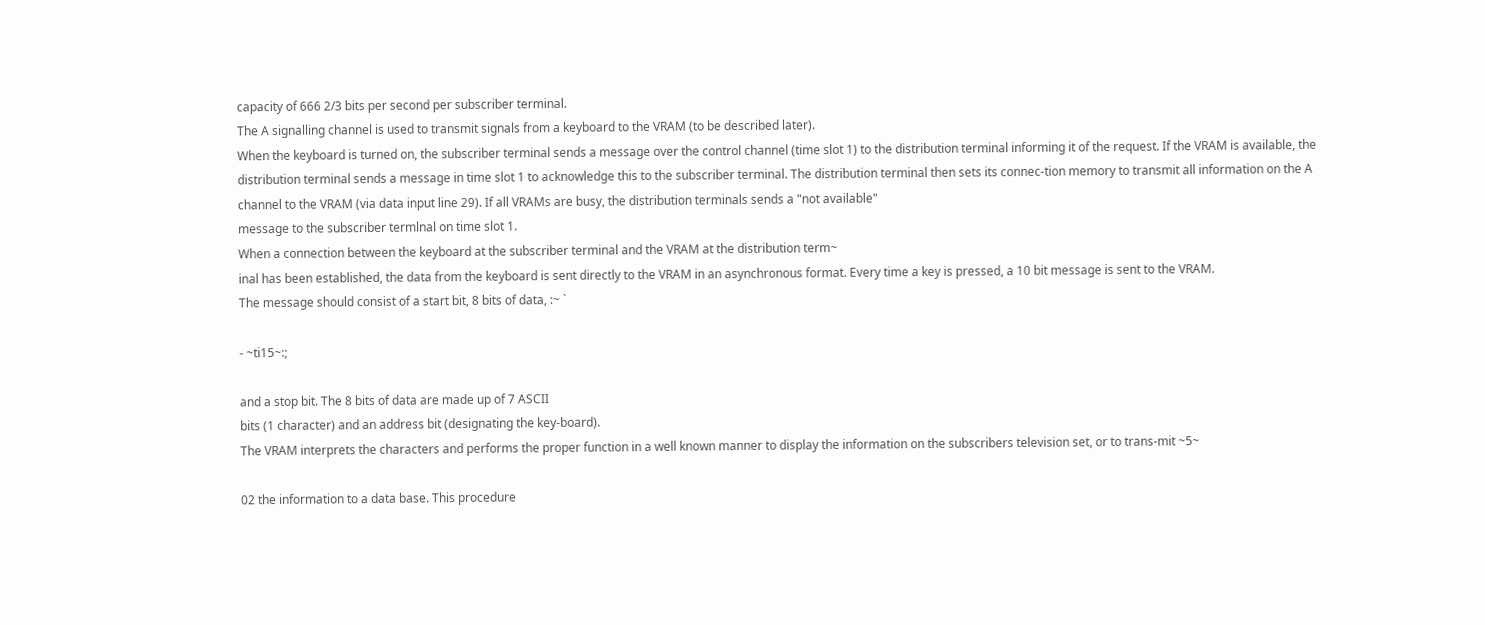capacity of 666 2/3 bits per second per subscriber terminal.
The A signalling channel is used to transmit signals from a keyboard to the VRAM (to be described later).
When the keyboard is turned on, the subscriber terminal sends a message over the control channel (time slot 1) to the distribution terminal informing it of the request. If the VRAM is available, the distribution terminal sends a message in time slot 1 to acknowledge this to the subscriber terminal. The distribution terminal then sets its connec-tion memory to transmit all information on the A channel to the VRAM (via data input line 29). If all VRAMs are busy, the distribution terminals sends a "not available"
message to the subscriber termlnal on time slot 1.
When a connection between the keyboard at the subscriber terminal and the VRAM at the distribution term~
inal has been established, the data from the keyboard is sent directly to the VRAM in an asynchronous format. Every time a key is pressed, a 10 bit message is sent to the VRAM.
The message should consist of a start bit, 8 bits of data, :~ `

- ~ti15~:;

and a stop bit. The 8 bits of data are made up of 7 ASCII
bits (1 character) and an address bit (designating the key-board).
The VRAM interprets the characters and performs the proper function in a well known manner to display the information on the subscribers television set, or to trans-mit ~5~

02 the information to a data base. This procedure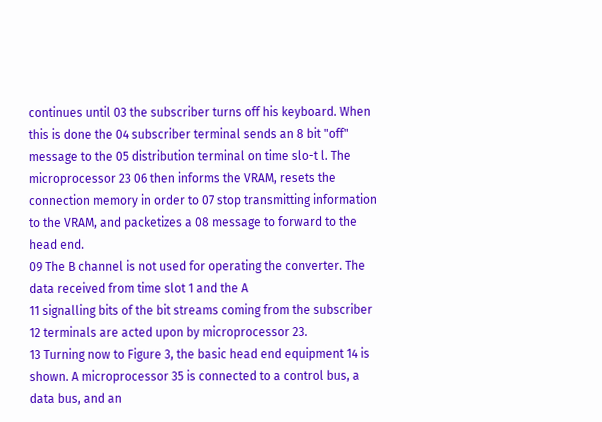continues until 03 the subscriber turns off his keyboard. When this is done the 04 subscriber terminal sends an 8 bit "off" message to the 05 distribution terminal on time slo-t l. The microprocessor 23 06 then informs the VRAM, resets the connection memory in order to 07 stop transmitting information to the VRAM, and packetizes a 08 message to forward to the head end.
09 The B channel is not used for operating the converter. The data received from time slot 1 and the A
11 signalling bits of the bit streams coming from the subscriber 12 terminals are acted upon by microprocessor 23.
13 Turning now to Figure 3, the basic head end equipment 14 is shown. A microprocessor 35 is connected to a control bus, a data bus, and an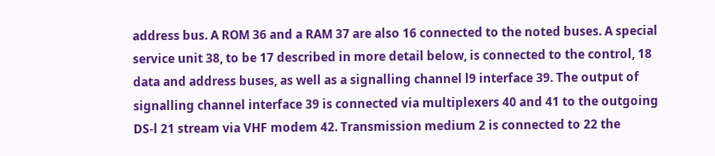address bus. A ROM 36 and a RAM 37 are also 16 connected to the noted buses. A special service unit 38, to be 17 described in more detail below, is connected to the control, 18 data and address buses, as well as a signalling channel l9 interface 39. The output of signalling channel interface 39 is connected via multiplexers 40 and 41 to the outgoing DS-l 21 stream via VHF modem 42. Transmission medium 2 is connected to 22 the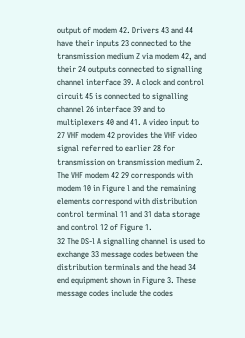output of modem 42. Drivers 43 and 44 have their inputs 23 connected to the transmission medium Z via modem 42, and their 24 outputs connected to signalling channel interface 39. A clock and control circuit 45 is connected to signalling channel 26 interface 39 and to multiplexers 40 and 41. A video input to 27 VHF modem 42 provides the VHF video signal referred to earlier 28 for transmission on transmission medium 2. The VHF modem 42 29 corresponds with modem 10 in Figure l and the remaining elements correspond with distribution control terminal 11 and 31 data storage and control 12 of Figure 1.
32 The DS-l A signalling channel is used to exchange 33 message codes between the distribution terminals and the head 34 end equipment shown in Figure 3. These message codes include the codes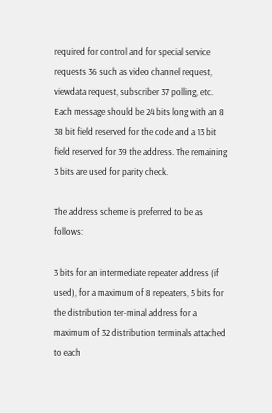required for control and for special service requests 36 such as video channel request, viewdata request, subscriber 37 polling, etc. Each message should be 24 bits long with an 8 38 bit field reserved for the code and a 13 bit field reserved for 39 the address. The remaining 3 bits are used for parity check.

The address scheme is preferred to be as follows:

3 bits for an intermediate repeater address (if used), for a maximum of 8 repeaters, 5 bits for the distribution ter-minal address for a maximum of 32 distribution terminals attached to each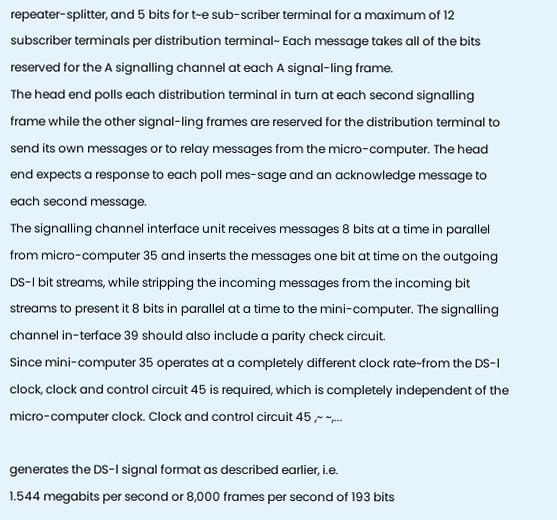repeater-splitter, and 5 bits for t~e sub-scriber terminal for a maximum of 12 subscriber terminals per distribution terminal~ Each message takes all of the bits reserved for the A signalling channel at each A signal-ling frame.
The head end polls each distribution terminal in turn at each second signalling frame while the other signal-ling frames are reserved for the distribution terminal to send its own messages or to relay messages from the micro-computer. The head end expects a response to each poll mes-sage and an acknowledge message to each second message.
The signalling channel interface unit receives messages 8 bits at a time in parallel from micro-computer 35 and inserts the messages one bit at time on the outgoing DS-l bit streams, while stripping the incoming messages from the incoming bit streams to present it 8 bits in parallel at a time to the mini-computer. The signalling channel in-terface 39 should also include a parity check circuit.
Since mini-computer 35 operates at a completely different clock rate~from the DS-l clock, clock and control circuit 45 is required, which is completely independent of the micro-computer clock. Clock and control circuit 45 ,~ ~,...

generates the DS-l signal format as described earlier, i.e.
1.544 megabits per second or 8,000 frames per second of 193 bits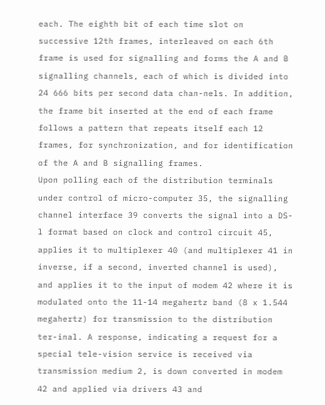each. The eighth bit of each time slot on successive 12th frames, interleaved on each 6th frame is used for signalling and forms the A and B signalling channels, each of which is divided into 24 666 bits per second data chan-nels. In addition, the frame bit inserted at the end of each frame follows a pattern that repeats itself each 12 frames, for synchronization, and for identification of the A and B signalling frames.
Upon polling each of the distribution terminals under control of micro-computer 35, the signalling channel interface 39 converts the signal into a DS-l format based on clock and control circuit 45, applies it to multiplexer 40 (and multiplexer 41 in inverse, if a second, inverted channel is used), and applies it to the input of modem 42 where it is modulated onto the 11-14 megahertz band (8 x 1.544 megahertz) for transmission to the distribution ter-inal. A response, indicating a request for a special tele-vision service is received via transmission medium 2, is down converted in modem 42 and applied via drivers 43 and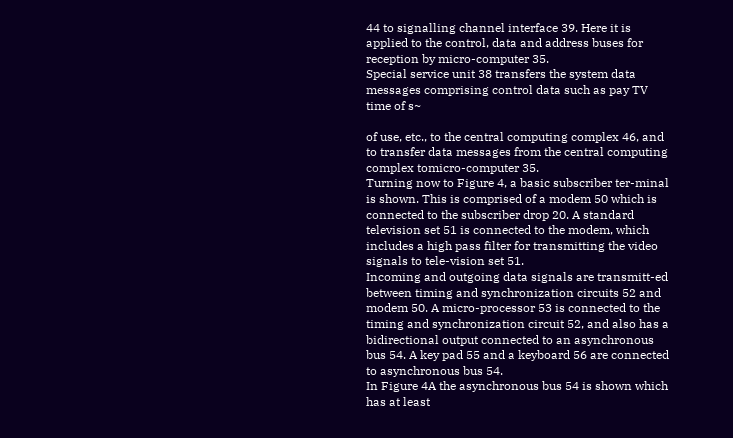44 to signalling channel interface 39. Here it is applied to the control, data and address buses for reception by micro-computer 35.
Special service unit 38 transfers the system data messages comprising control data such as pay TV time of s~

of use, etc., to the central computing complex 46, and to transfer data messages from the central computing complex tomicro-computer 35.
Turning now to Figure 4, a basic subscriber ter-minal is shown. This is comprised of a modem 50 which is connected to the subscriber drop 20. A standard television set 51 is connected to the modem, which includes a high pass filter for transmitting the video signals to tele-vision set 51.
Incoming and outgoing data signals are transmitt-ed between timing and synchronization circuits 52 and modem 50. A micro-processor 53 is connected to the timing and synchronization circuit 52, and also has a bidirectional output connected to an asynchronous bus 54. A key pad 55 and a keyboard 56 are connected to asynchronous bus 54.
In Figure 4A the asynchronous bus 54 is shown which has at least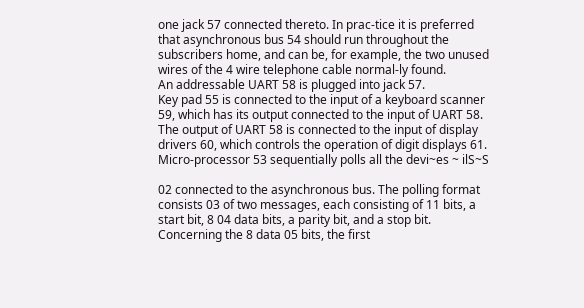one jack 57 connected thereto. In prac-tice it is preferred that asynchronous bus 54 should run throughout the subscribers home, and can be, for example, the two unused wires of the 4 wire telephone cable normal-ly found.
An addressable UART 58 is plugged into jack 57.
Key pad 55 is connected to the input of a keyboard scanner 59, which has its output connected to the input of UART 58.
The output of UART 58 is connected to the input of display drivers 60, which controls the operation of digit displays 61.
Micro-processor 53 sequentially polls all the devi~es ~ ilS~S

02 connected to the asynchronous bus. The polling format consists 03 of two messages, each consisting of 11 bits, a start bit, 8 04 data bits, a parity bit, and a stop bit. Concerning the 8 data 05 bits, the first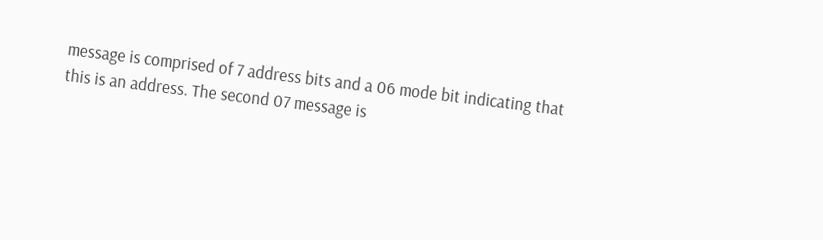message is comprised of 7 address bits and a 06 mode bit indicating that this is an address. The second 07 message is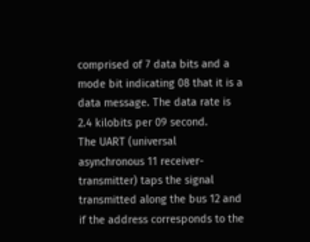comprised of 7 data bits and a mode bit indicating 08 that it is a data message. The data rate is 2.4 kilobits per 09 second.
The UART (universal asynchronous 11 receiver-transmitter) taps the signal transmitted along the bus 12 and if the address corresponds to the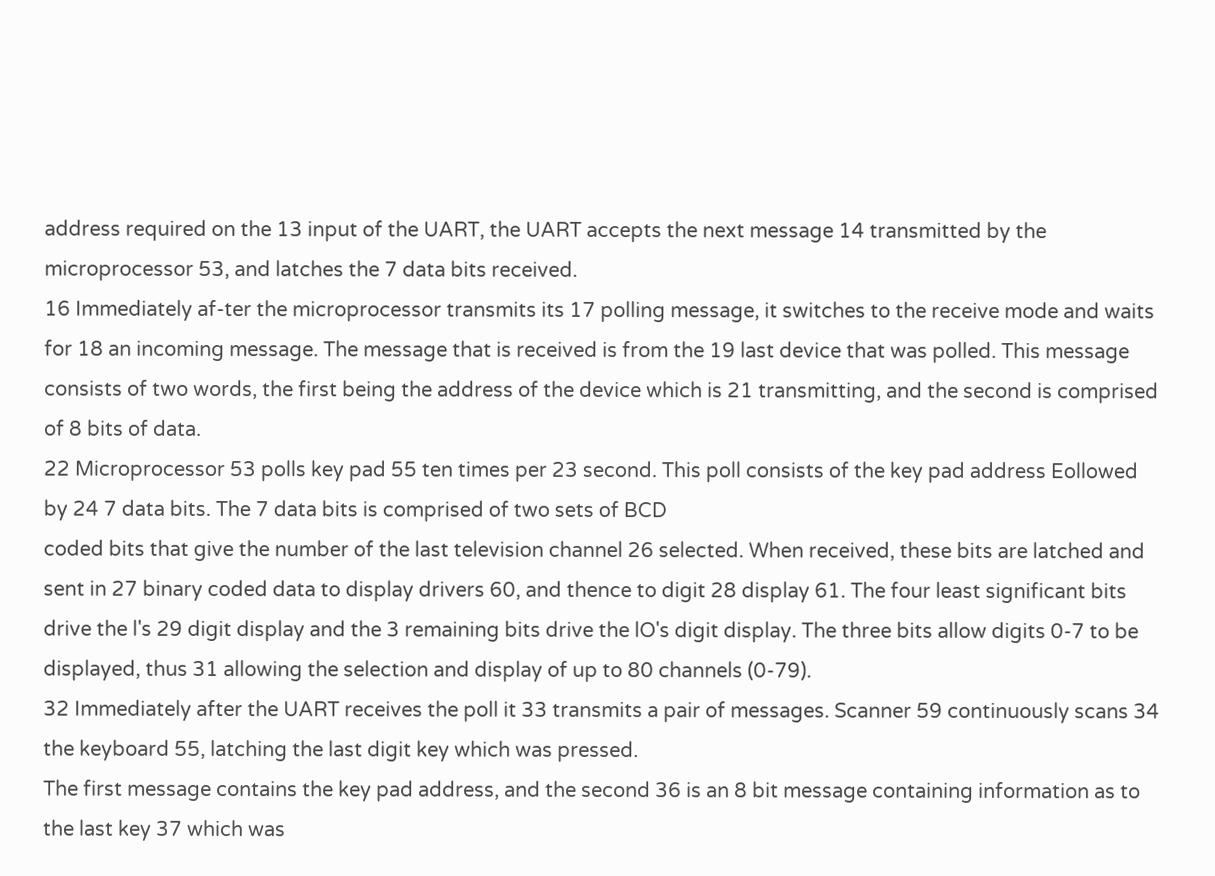address required on the 13 input of the UART, the UART accepts the next message 14 transmitted by the microprocessor 53, and latches the 7 data bits received.
16 Immediately af-ter the microprocessor transmits its 17 polling message, it switches to the receive mode and waits for 18 an incoming message. The message that is received is from the 19 last device that was polled. This message consists of two words, the first being the address of the device which is 21 transmitting, and the second is comprised of 8 bits of data.
22 Microprocessor 53 polls key pad 55 ten times per 23 second. This poll consists of the key pad address Eollowed by 24 7 data bits. The 7 data bits is comprised of two sets of BCD
coded bits that give the number of the last television channel 26 selected. When received, these bits are latched and sent in 27 binary coded data to display drivers 60, and thence to digit 28 display 61. The four least significant bits drive the l's 29 digit display and the 3 remaining bits drive the lO's digit display. The three bits allow digits 0-7 to be displayed, thus 31 allowing the selection and display of up to 80 channels (0-79).
32 Immediately after the UART receives the poll it 33 transmits a pair of messages. Scanner 59 continuously scans 34 the keyboard 55, latching the last digit key which was pressed.
The first message contains the key pad address, and the second 36 is an 8 bit message containing information as to the last key 37 which was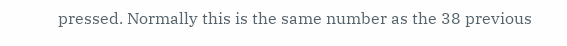pressed. Normally this is the same number as the 38 previous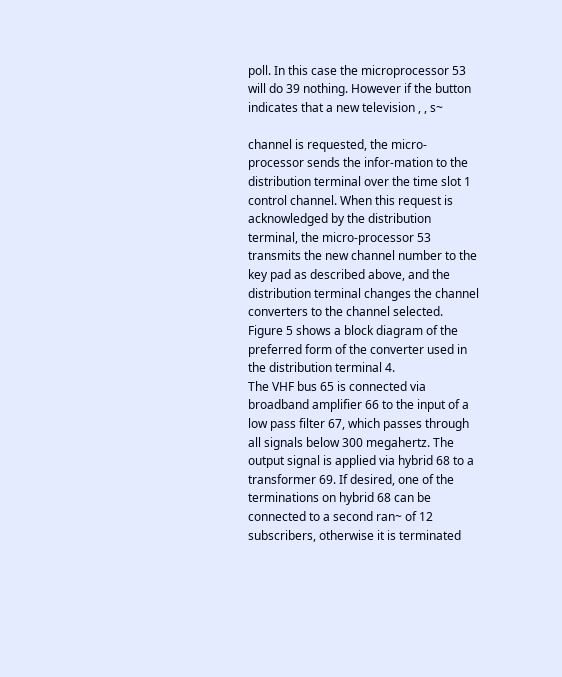poll. In this case the microprocessor 53 will do 39 nothing. However if the button indicates that a new television , , s~

channel is requested, the micro-processor sends the infor-mation to the distribution terminal over the time slot 1 control channel. When this request is acknowledged by the distribution terminal, the micro-processor 53 transmits the new channel number to the key pad as described above, and the distribution terminal changes the channel converters to the channel selected.
Figure 5 shows a block diagram of the preferred form of the converter used in the distribution terminal 4.
The VHF bus 65 is connected via broadband amplifier 66 to the input of a low pass filter 67, which passes through all signals below 300 megahertz. The output signal is applied via hybrid 68 to a transformer 69. If desired, one of the terminations on hybrid 68 can be connected to a second ran~ of 12 subscribers, otherwise it is terminated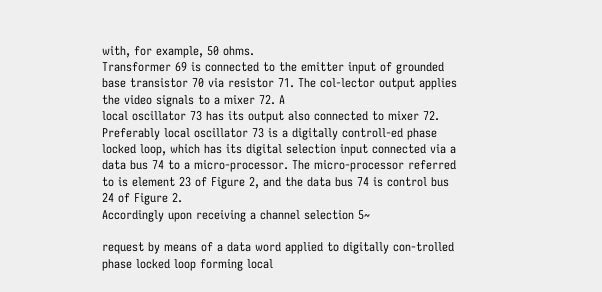with, for example, 50 ohms.
Transformer 69 is connected to the emitter input of grounded base transistor 70 via resistor 71. The col-lector output applies the video signals to a mixer 72. A
local oscillator 73 has its output also connected to mixer 72. Preferably local oscillator 73 is a digitally controll-ed phase locked loop, which has its digital selection input connected via a data bus 74 to a micro-processor. The micro-processor referred to is element 23 of Figure 2, and the data bus 74 is control bus 24 of Figure 2.
Accordingly upon receiving a channel selection 5~

request by means of a data word applied to digitally con-trolled phase locked loop forming local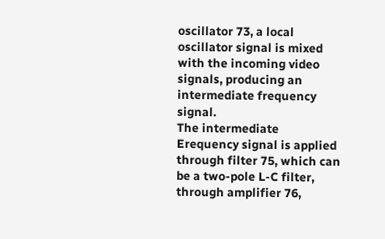oscillator 73, a local oscillator signal is mixed with the incoming video signals, producing an intermediate frequency signal.
The intermediate Erequency signal is applied through filter 75, which can be a two-pole L-C filter, through amplifier 76,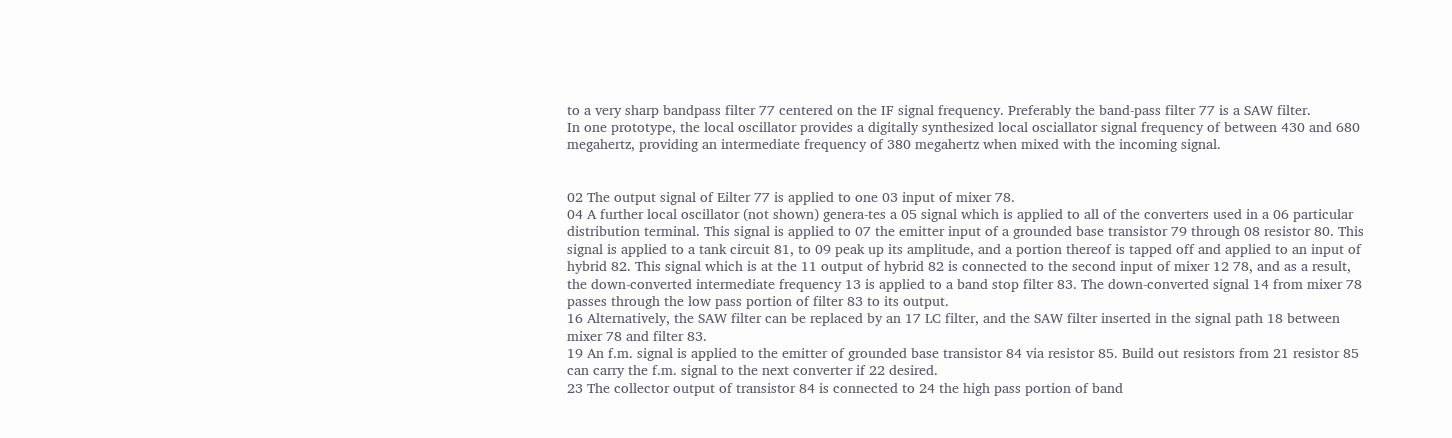to a very sharp bandpass filter 77 centered on the IF signal frequency. Preferably the band-pass filter 77 is a SAW filter.
In one prototype, the local oscillator provides a digitally synthesized local osciallator signal frequency of between 430 and 680 megahertz, providing an intermediate frequency of 380 megahertz when mixed with the incoming signal.


02 The output signal of Eilter 77 is applied to one 03 input of mixer 78.
04 A further local oscillator (not shown) genera-tes a 05 signal which is applied to all of the converters used in a 06 particular distribution terminal. This signal is applied to 07 the emitter input of a grounded base transistor 79 through 08 resistor 80. This signal is applied to a tank circuit 81, to 09 peak up its amplitude, and a portion thereof is tapped off and applied to an input of hybrid 82. This signal which is at the 11 output of hybrid 82 is connected to the second input of mixer 12 78, and as a result, the down-converted intermediate frequency 13 is applied to a band stop filter 83. The down-converted signal 14 from mixer 78 passes through the low pass portion of filter 83 to its output.
16 Alternatively, the SAW filter can be replaced by an 17 LC filter, and the SAW filter inserted in the signal path 18 between mixer 78 and filter 83.
19 An f.m. signal is applied to the emitter of grounded base transistor 84 via resistor 85. Build out resistors from 21 resistor 85 can carry the f.m. signal to the next converter if 22 desired.
23 The collector output of transistor 84 is connected to 24 the high pass portion of band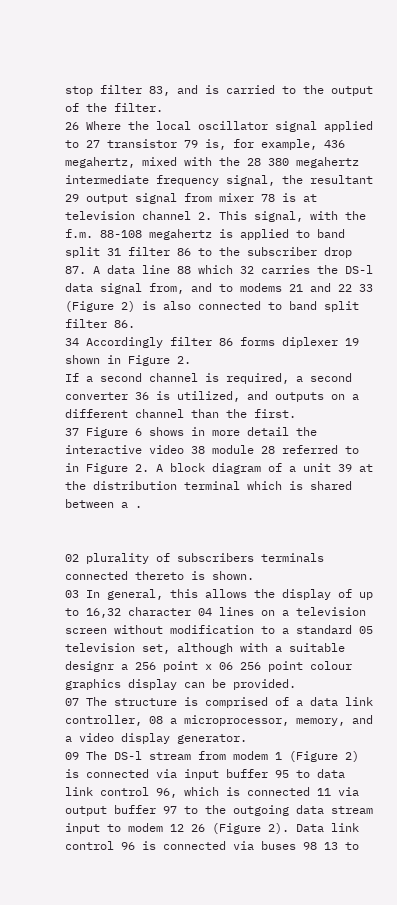stop filter 83, and is carried to the output of the filter.
26 Where the local oscillator signal applied to 27 transistor 79 is, for example, 436 megahertz, mixed with the 28 380 megahertz intermediate frequency signal, the resultant 29 output signal from mixer 78 is at television channel 2. This signal, with the f.m. 88-108 megahertz is applied to band split 31 filter 86 to the subscriber drop 87. A data line 88 which 32 carries the DS-l data signal from, and to modems 21 and 22 33 (Figure 2) is also connected to band split filter 86.
34 Accordingly filter 86 forms diplexer 19 shown in Figure 2.
If a second channel is required, a second converter 36 is utilized, and outputs on a different channel than the first.
37 Figure 6 shows in more detail the interactive video 38 module 28 referred to in Figure 2. A block diagram of a unit 39 at the distribution terminal which is shared between a .


02 plurality of subscribers terminals connected thereto is shown.
03 In general, this allows the display of up to 16,32 character 04 lines on a television screen without modification to a standard 05 television set, although with a suitable designr a 256 point x 06 256 point colour graphics display can be provided.
07 The structure is comprised of a data link controller, 08 a microprocessor, memory, and a video display generator.
09 The DS-l stream from modem 1 (Figure 2) is connected via input buffer 95 to data link control 96, which is connected 11 via output buffer 97 to the outgoing data stream input to modem 12 26 (Figure 2). Data link control 96 is connected via buses 98 13 to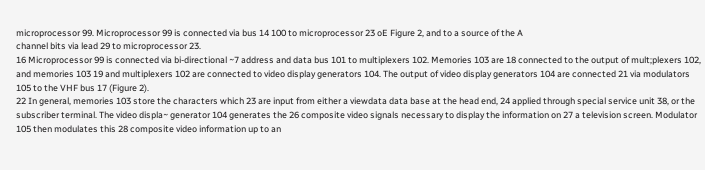microprocessor 99. Microprocessor 99 is connected via bus 14 100 to microprocessor 23 oE Figure 2, and to a source of the A
channel bits via lead 29 to microprocessor 23.
16 Microprocessor 99 is connected via bi-directional ~7 address and data bus 101 to multiplexers 102. Memories 103 are 18 connected to the output of mult;plexers 102, and memories 103 19 and multiplexers 102 are connected to video display generators 104. The output of video display generators 104 are connected 21 via modulators 105 to the VHF bus 17 (Figure 2).
22 In general, memories 103 store the characters which 23 are input from either a viewdata data base at the head end, 24 applied through special service unit 38, or the subscriber terminal. The video displa~ generator 104 generates the 26 composite video signals necessary to display the information on 27 a television screen. Modulator 105 then modulates this 28 composite video information up to an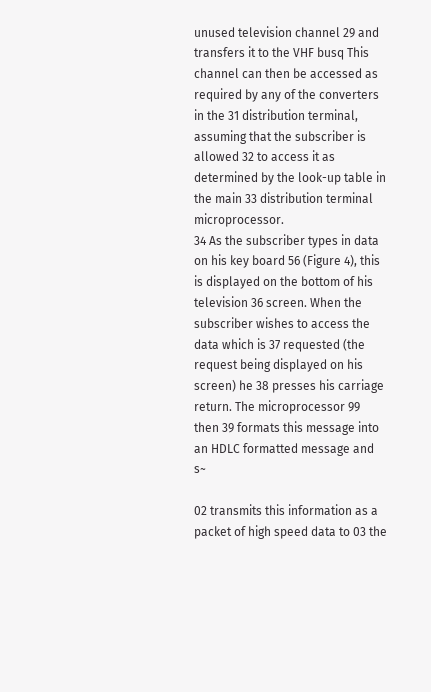unused television channel 29 and transfers it to the VHF busq This channel can then be accessed as required by any of the converters in the 31 distribution terminal, assuming that the subscriber is allowed 32 to access it as determined by the look-up table in the main 33 distribution terminal microprocessor.
34 As the subscriber types in data on his key board 56 (Figure 4), this is displayed on the bottom of his television 36 screen. When the subscriber wishes to access the data which is 37 requested (the request being displayed on his screen) he 38 presses his carriage return. The microprocessor 99 then 39 formats this message into an HDLC formatted message and s~

02 transmits this information as a packet of high speed data to 03 the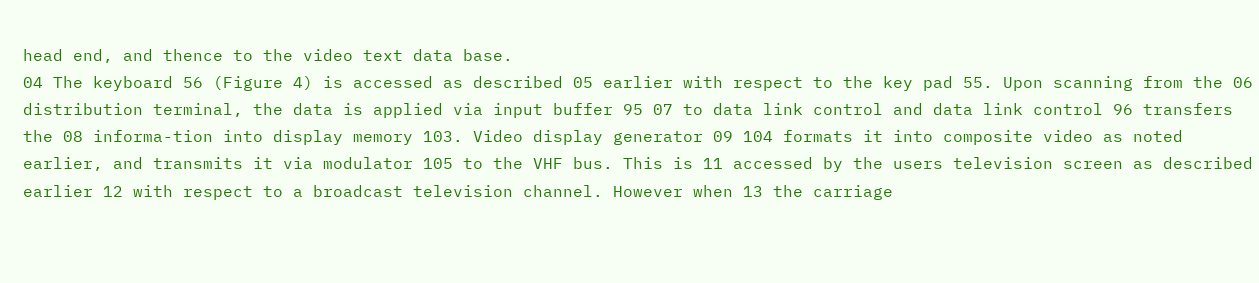head end, and thence to the video text data base.
04 The keyboard 56 (Figure 4) is accessed as described 05 earlier with respect to the key pad 55. Upon scanning from the 06 distribution terminal, the data is applied via input buffer 95 07 to data link control and data link control 96 transfers the 08 informa-tion into display memory 103. Video display generator 09 104 formats it into composite video as noted earlier, and transmits it via modulator 105 to the VHF bus. This is 11 accessed by the users television screen as described earlier 12 with respect to a broadcast television channel. However when 13 the carriage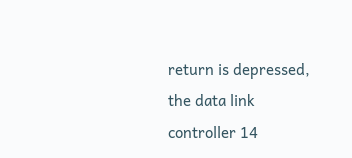return is depressed, the data link controller 14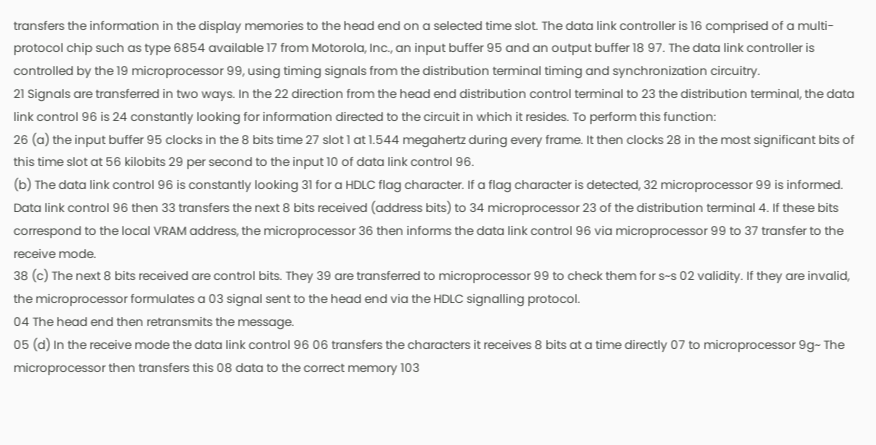transfers the information in the display memories to the head end on a selected time slot. The data link controller is 16 comprised of a multi-protocol chip such as type 6854 available 17 from Motorola, Inc., an input buffer 95 and an output buffer 18 97. The data link controller is controlled by the 19 microprocessor 99, using timing signals from the distribution terminal timing and synchronization circuitry.
21 Signals are transferred in two ways. In the 22 direction from the head end distribution control terminal to 23 the distribution terminal, the data link control 96 is 24 constantly looking for information directed to the circuit in which it resides. To perform this function:
26 (a) the input buffer 95 clocks in the 8 bits time 27 slot 1 at 1.544 megahertz during every frame. It then clocks 28 in the most significant bits of this time slot at 56 kilobits 29 per second to the input 10 of data link control 96.
(b) The data link control 96 is constantly looking 31 for a HDLC flag character. If a flag character is detected, 32 microprocessor 99 is informed. Data link control 96 then 33 transfers the next 8 bits received (address bits) to 34 microprocessor 23 of the distribution terminal 4. If these bits correspond to the local VRAM address, the microprocessor 36 then informs the data link control 96 via microprocessor 99 to 37 transfer to the receive mode.
38 (c) The next 8 bits received are control bits. They 39 are transferred to microprocessor 99 to check them for s~s 02 validity. If they are invalid, the microprocessor formulates a 03 signal sent to the head end via the HDLC signalling protocol.
04 The head end then retransmits the message.
05 (d) In the receive mode the data link control 96 06 transfers the characters it receives 8 bits at a time directly 07 to microprocessor 9g~ The microprocessor then transfers this 08 data to the correct memory 103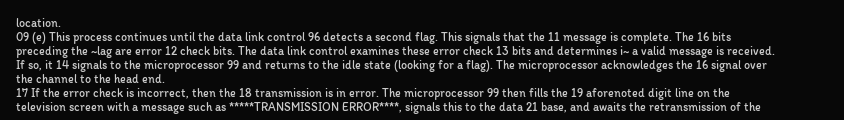location.
09 (e) This process continues until the data link control 96 detects a second flag. This signals that the 11 message is complete. The 16 bits preceding the ~lag are error 12 check bits. The data link control examines these error check 13 bits and determines i~ a valid message is received. If so, it 14 signals to the microprocessor 99 and returns to the idle state (looking for a flag). The microprocessor acknowledges the 16 signal over the channel to the head end.
17 If the error check is incorrect, then the 18 transmission is in error. The microprocessor 99 then fills the 19 aforenoted digit line on the television screen with a message such as *****TRANSMISSION ERROR****, signals this to the data 21 base, and awaits the retransmission of the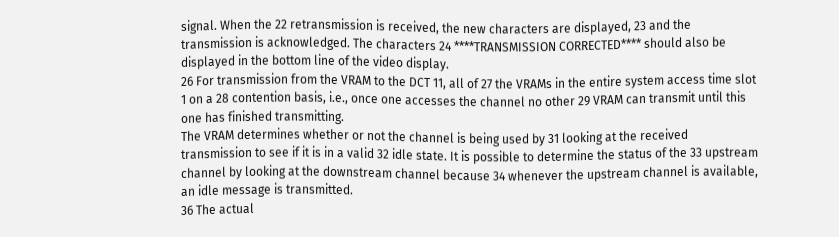signal. When the 22 retransmission is received, the new characters are displayed, 23 and the transmission is acknowledged. The characters 24 ****TRANSMISSION CORRECTED**** should also be displayed in the bottom line of the video display.
26 For transmission from the VRAM to the DCT 11, all of 27 the VRAMs in the entire system access time slot 1 on a 28 contention basis, i.e., once one accesses the channel no other 29 VRAM can transmit until this one has finished transmitting.
The VRAM determines whether or not the channel is being used by 31 looking at the received transmission to see if it is in a valid 32 idle state. It is possible to determine the status of the 33 upstream channel by looking at the downstream channel because 34 whenever the upstream channel is available, an idle message is transmitted.
36 The actual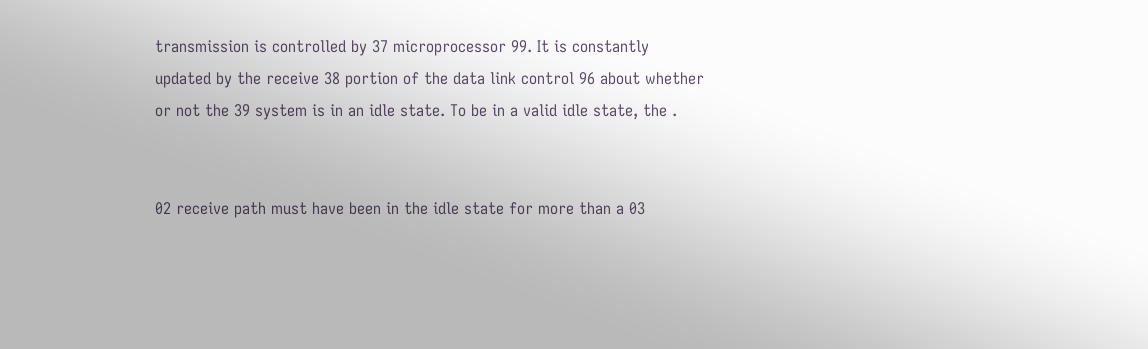transmission is controlled by 37 microprocessor 99. It is constantly updated by the receive 38 portion of the data link control 96 about whether or not the 39 system is in an idle state. To be in a valid idle state, the .


02 receive path must have been in the idle state for more than a 03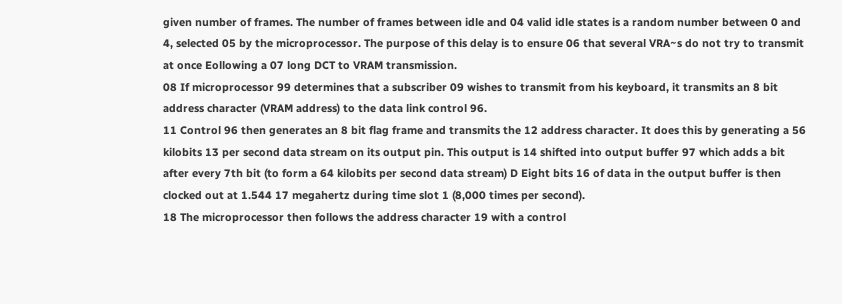given number of frames. The number of frames between idle and 04 valid idle states is a random number between 0 and 4, selected 05 by the microprocessor. The purpose of this delay is to ensure 06 that several VRA~s do not try to transmit at once Eollowing a 07 long DCT to VRAM transmission.
08 If microprocessor 99 determines that a subscriber 09 wishes to transmit from his keyboard, it transmits an 8 bit address character (VRAM address) to the data link control 96.
11 Control 96 then generates an 8 bit flag frame and transmits the 12 address character. It does this by generating a 56 kilobits 13 per second data stream on its output pin. This output is 14 shifted into output buffer 97 which adds a bit after every 7th bit (to form a 64 kilobits per second data stream) D Eight bits 16 of data in the output buffer is then clocked out at 1.544 17 megahertz during time slot 1 (8,000 times per second).
18 The microprocessor then follows the address character 19 with a control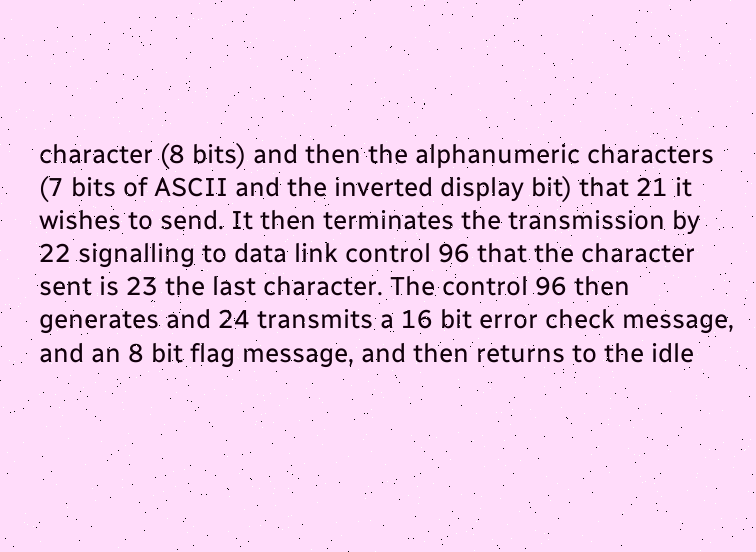character (8 bits) and then the alphanumeric characters (7 bits of ASCII and the inverted display bit) that 21 it wishes to send. It then terminates the transmission by 22 signalling to data link control 96 that the character sent is 23 the last character. The control 96 then generates and 24 transmits a 16 bit error check message, and an 8 bit flag message, and then returns to the idle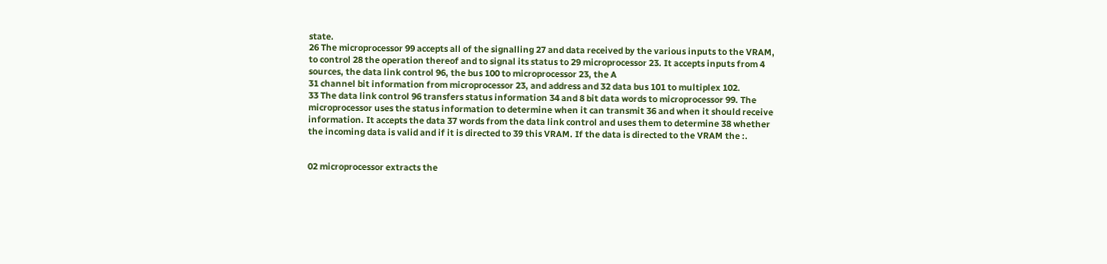state.
26 The microprocessor 99 accepts all of the signalling 27 and data received by the various inputs to the VRAM, to control 28 the operation thereof and to signal its status to 29 microprocessor 23. It accepts inputs from 4 sources, the data link control 96, the bus 100 to microprocessor 23, the A
31 channel bit information from microprocessor 23, and address and 32 data bus 101 to multiplex 102.
33 The data link control 96 transfers status information 34 and 8 bit data words to microprocessor 99. The microprocessor uses the status information to determine when it can transmit 36 and when it should receive information. It accepts the data 37 words from the data link control and uses them to determine 38 whether the incoming data is valid and if it is directed to 39 this VRAM. If the data is directed to the VRAM the :.


02 microprocessor extracts the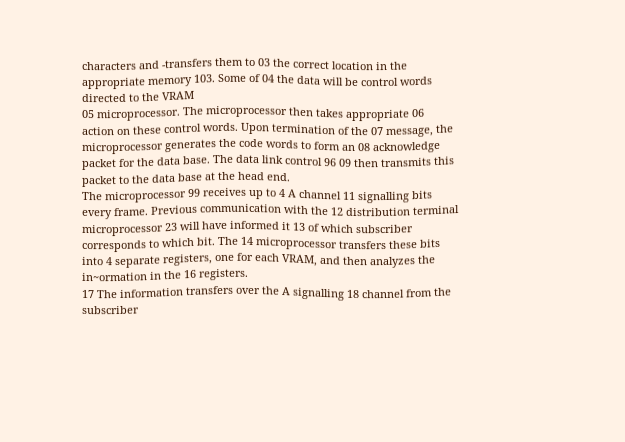characters and -transfers them to 03 the correct location in the appropriate memory 103. Some of 04 the data will be control words directed to the VRAM
05 microprocessor. The microprocessor then takes appropriate 06 action on these control words. Upon termination of the 07 message, the microprocessor generates the code words to form an 08 acknowledge packet for the data base. The data link control 96 09 then transmits this packet to the data base at the head end.
The microprocessor 99 receives up to 4 A channel 11 signalling bits every frame. Previous communication with the 12 distribution terminal microprocessor 23 will have informed it 13 of which subscriber corresponds to which bit. The 14 microprocessor transfers these bits into 4 separate registers, one for each VRAM, and then analyzes the in~ormation in the 16 registers.
17 The information transfers over the A signalling 18 channel from the subscriber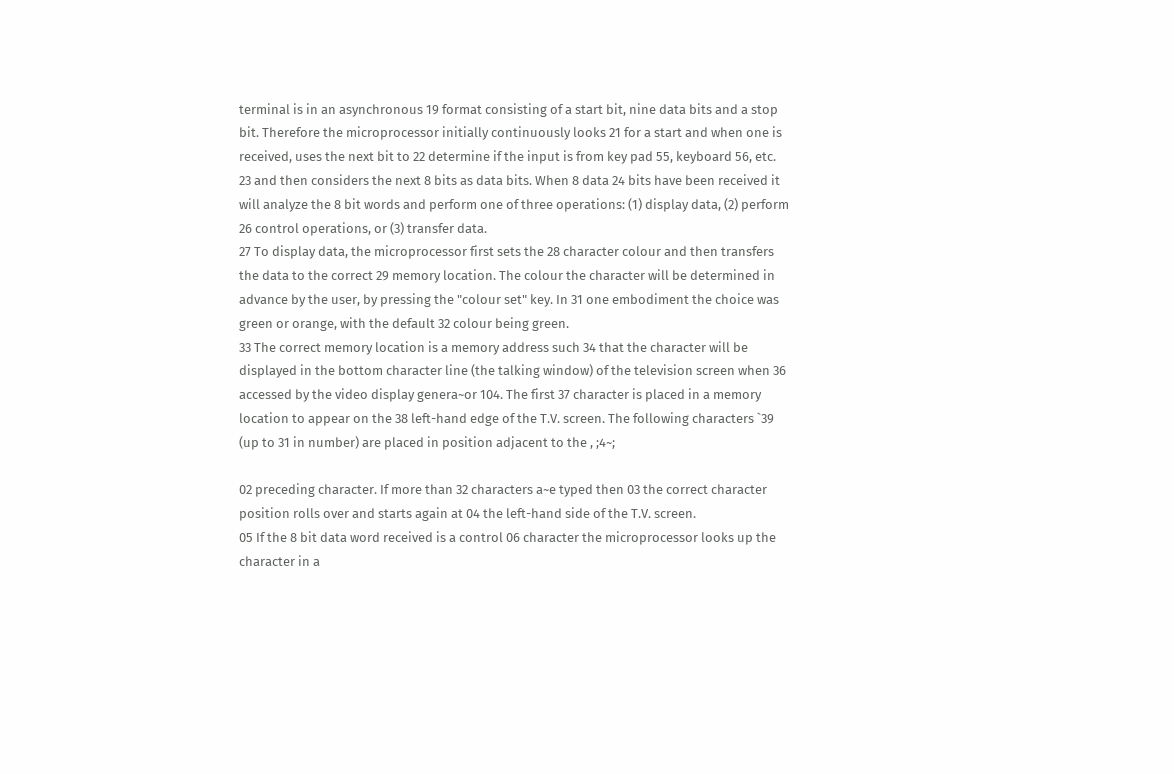terminal is in an asynchronous 19 format consisting of a start bit, nine data bits and a stop bit. Therefore the microprocessor initially continuously looks 21 for a start and when one is received, uses the next bit to 22 determine if the input is from key pad 55, keyboard 56, etc.
23 and then considers the next 8 bits as data bits. When 8 data 24 bits have been received it will analyze the 8 bit words and perform one of three operations: (1) display data, (2) perform 26 control operations, or (3) transfer data.
27 To display data, the microprocessor first sets the 28 character colour and then transfers the data to the correct 29 memory location. The colour the character will be determined in advance by the user, by pressing the "colour set" key. In 31 one embodiment the choice was green or orange, with the default 32 colour being green.
33 The correct memory location is a memory address such 34 that the character will be displayed in the bottom character line (the talking window) of the television screen when 36 accessed by the video display genera~or 104. The first 37 character is placed in a memory location to appear on the 38 left-hand edge of the T.V. screen. The following characters `39 (up to 31 in number) are placed in position adjacent to the , ;4~;

02 preceding character. If more than 32 characters a~e typed then 03 the correct character position rolls over and starts again at 04 the left-hand side of the T.V. screen.
05 If the 8 bit data word received is a control 06 character the microprocessor looks up the character in a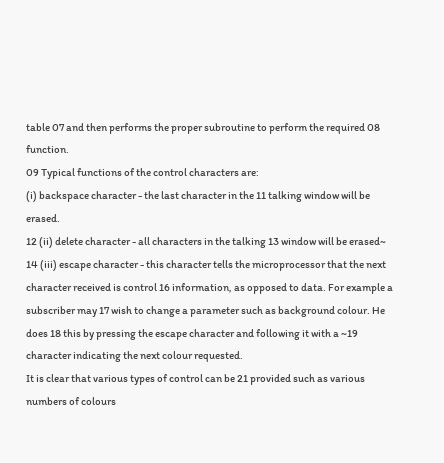table 07 and then performs the proper subroutine to perform the required 08 function.
09 Typical functions of the control characters are:
(i) backspace character - the last character in the 11 talking window will be erased.
12 (ii) delete character - all characters in the talking 13 window will be erased~
14 (iii) escape character - this character tells the microprocessor that the next character received is control 16 information, as opposed to data. For example a subscriber may 17 wish to change a parameter such as background colour. He does 18 this by pressing the escape character and following it with a ~19 character indicating the next colour requested.
It is clear that various types of control can be 21 provided such as various numbers of colours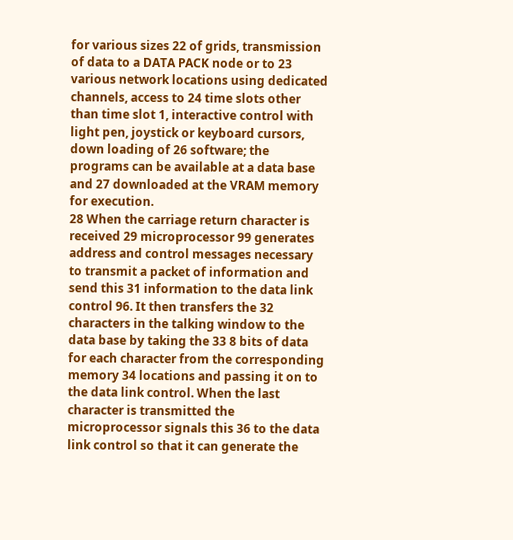for various sizes 22 of grids, transmission of data to a DATA PACK node or to 23 various network locations using dedicated channels, access to 24 time slots other than time slot 1, interactive control with light pen, joystick or keyboard cursors, down loading of 26 software; the programs can be available at a data base and 27 downloaded at the VRAM memory for execution.
28 When the carriage return character is received 29 microprocessor 99 generates address and control messages necessary to transmit a packet of information and send this 31 information to the data link control 96. It then transfers the 32 characters in the talking window to the data base by taking the 33 8 bits of data for each character from the corresponding memory 34 locations and passing it on to the data link control. When the last character is transmitted the microprocessor signals this 36 to the data link control so that it can generate the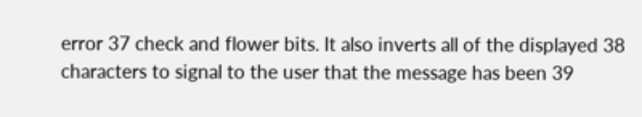error 37 check and flower bits. It also inverts all of the displayed 38 characters to signal to the user that the message has been 39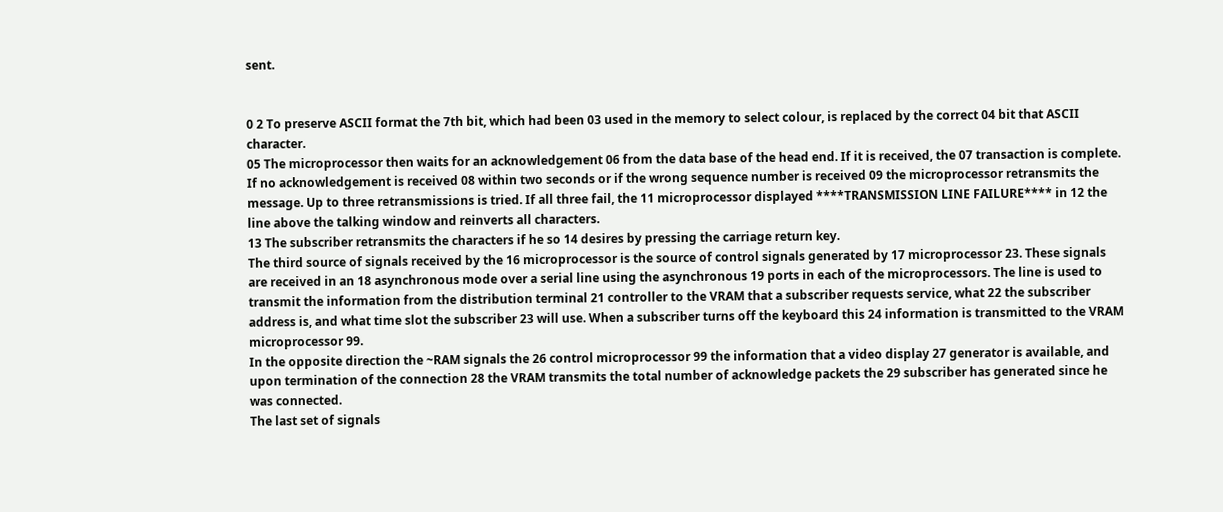sent.


0 2 To preserve ASCII format the 7th bit, which had been 03 used in the memory to select colour, is replaced by the correct 04 bit that ASCII character.
05 The microprocessor then waits for an acknowledgement 06 from the data base of the head end. If it is received, the 07 transaction is complete. If no acknowledgement is received 08 within two seconds or if the wrong sequence number is received 09 the microprocessor retransmits the message. Up to three retransmissions is tried. If all three fail, the 11 microprocessor displayed ****TRANSMISSION LINE FAILURE**** in 12 the line above the talking window and reinverts all characters.
13 The subscriber retransmits the characters if he so 14 desires by pressing the carriage return key.
The third source of signals received by the 16 microprocessor is the source of control signals generated by 17 microprocessor 23. These signals are received in an 18 asynchronous mode over a serial line using the asynchronous 19 ports in each of the microprocessors. The line is used to transmit the information from the distribution terminal 21 controller to the VRAM that a subscriber requests service, what 22 the subscriber address is, and what time slot the subscriber 23 will use. When a subscriber turns off the keyboard this 24 information is transmitted to the VRAM microprocessor 99.
In the opposite direction the ~RAM signals the 26 control microprocessor 99 the information that a video display 27 generator is available, and upon termination of the connection 28 the VRAM transmits the total number of acknowledge packets the 29 subscriber has generated since he was connected.
The last set of signals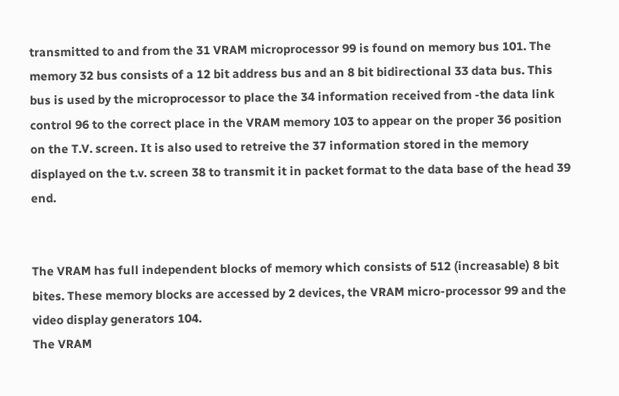transmitted to and from the 31 VRAM microprocessor 99 is found on memory bus 101. The memory 32 bus consists of a 12 bit address bus and an 8 bit bidirectional 33 data bus. This bus is used by the microprocessor to place the 34 information received from -the data link control 96 to the correct place in the VRAM memory 103 to appear on the proper 36 position on the T.V. screen. It is also used to retreive the 37 information stored in the memory displayed on the t.v. screen 38 to transmit it in packet format to the data base of the head 39 end.


The VRAM has full independent blocks of memory which consists of 512 (increasable) 8 bit bites. These memory blocks are accessed by 2 devices, the VRAM micro-processor 99 and the video display generators 104.
The VRAM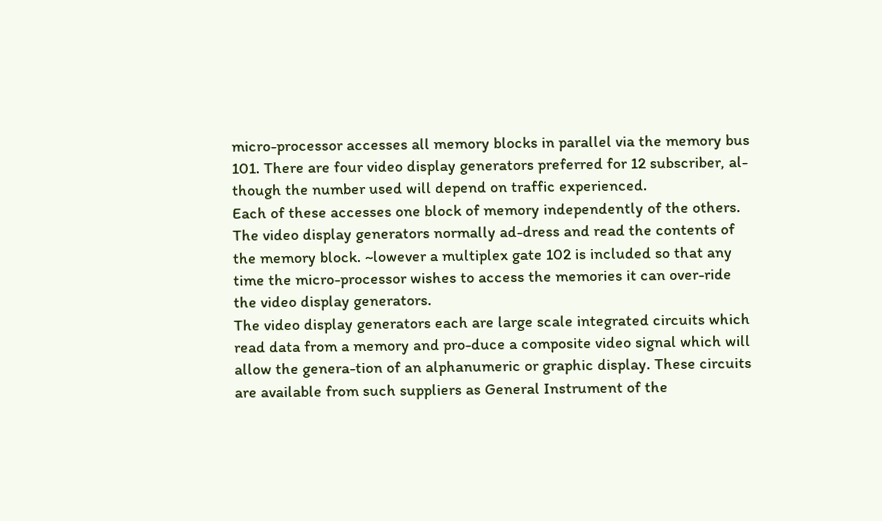micro-processor accesses all memory blocks in parallel via the memory bus 101. There are four video display generators preferred for 12 subscriber, al-though the number used will depend on traffic experienced.
Each of these accesses one block of memory independently of the others. The video display generators normally ad-dress and read the contents of the memory block. ~lowever a multiplex gate 102 is included so that any time the micro-processor wishes to access the memories it can over-ride the video display generators.
The video display generators each are large scale integrated circuits which read data from a memory and pro-duce a composite video signal which will allow the genera-tion of an alphanumeric or graphic display. These circuits are available from such suppliers as General Instrument of the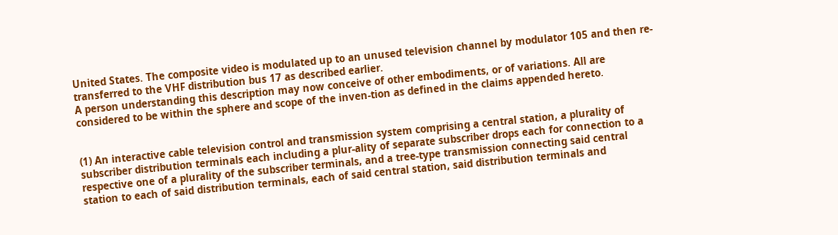United States. The composite video is modulated up to an unused television channel by modulator 105 and then re-transferred to the VHF distribution bus 17 as described earlier.
A person understanding this description may now conceive of other embodiments, or of variations. All are considered to be within the sphere and scope of the inven-tion as defined in the claims appended hereto.


(1) An interactive cable television control and transmission system comprising a central station, a plurality of subscriber distribution terminals each including a plur-ality of separate subscriber drops each for connection to a respective one of a plurality of the subscriber terminals, and a tree-type transmission connecting said central station to each of said distribution terminals, each of said central station, said distribution terminals and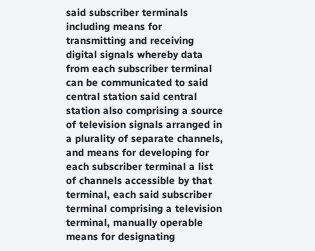said subscriber terminals including means for transmitting and receiving digital signals whereby data from each subscriber terminal can be communicated to said central station said central station also comprising a source of television signals arranged in a plurality of separate channels, and means for developing for each subscriber terminal a list of channels accessible by that terminal, each said subscriber terminal comprising a television terminal, manually operable means for designating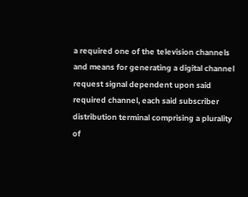a required one of the television channels and means for generating a digital channel request signal dependent upon said required channel, each said subscriber distribution terminal comprising a plurality of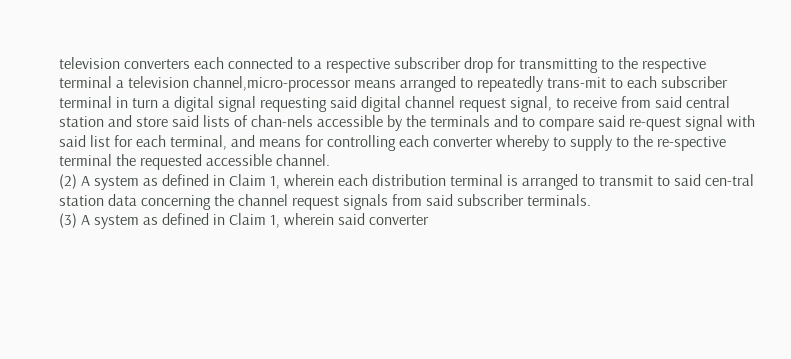television converters each connected to a respective subscriber drop for transmitting to the respective terminal a television channel,micro-processor means arranged to repeatedly trans-mit to each subscriber terminal in turn a digital signal requesting said digital channel request signal, to receive from said central station and store said lists of chan-nels accessible by the terminals and to compare said re-quest signal with said list for each terminal, and means for controlling each converter whereby to supply to the re-spective terminal the requested accessible channel.
(2) A system as defined in Claim 1, wherein each distribution terminal is arranged to transmit to said cen-tral station data concerning the channel request signals from said subscriber terminals.
(3) A system as defined in Claim 1, wherein said converter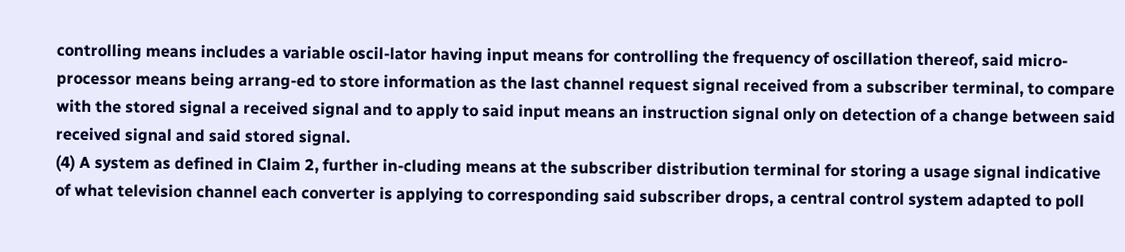controlling means includes a variable oscil-lator having input means for controlling the frequency of oscillation thereof, said micro-processor means being arrang-ed to store information as the last channel request signal received from a subscriber terminal, to compare with the stored signal a received signal and to apply to said input means an instruction signal only on detection of a change between said received signal and said stored signal.
(4) A system as defined in Claim 2, further in-cluding means at the subscriber distribution terminal for storing a usage signal indicative of what television channel each converter is applying to corresponding said subscriber drops, a central control system adapted to poll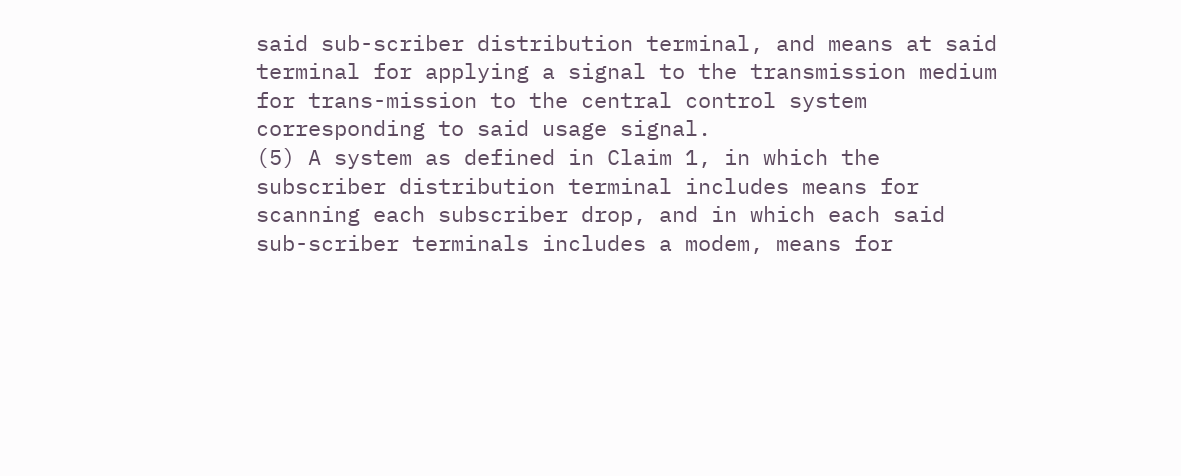said sub-scriber distribution terminal, and means at said terminal for applying a signal to the transmission medium for trans-mission to the central control system corresponding to said usage signal.
(5) A system as defined in Claim 1, in which the subscriber distribution terminal includes means for scanning each subscriber drop, and in which each said sub-scriber terminals includes a modem, means for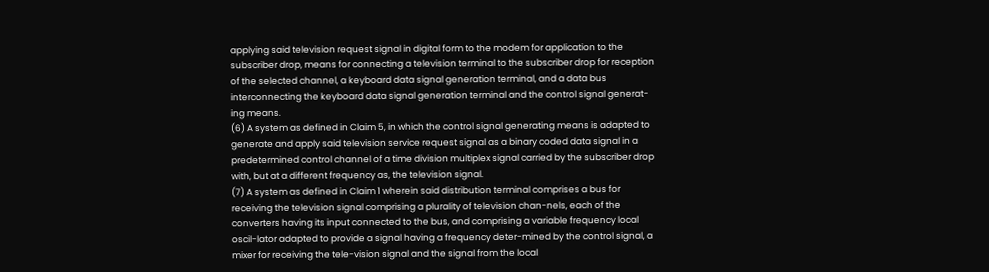applying said television request signal in digital form to the modem for application to the subscriber drop, means for connecting a television terminal to the subscriber drop for reception of the selected channel, a keyboard data signal generation terminal, and a data bus interconnecting the keyboard data signal generation terminal and the control signal generat-ing means.
(6) A system as defined in Claim 5, in which the control signal generating means is adapted to generate and apply said television service request signal as a binary coded data signal in a predetermined control channel of a time division multiplex signal carried by the subscriber drop with, but at a different frequency as, the television signal.
(7) A system as defined in Claim 1 wherein said distribution terminal comprises a bus for receiving the television signal comprising a plurality of television chan-nels, each of the converters having its input connected to the bus, and comprising a variable frequency local oscil-lator adapted to provide a signal having a frequency deter-mined by the control signal, a mixer for receiving the tele-vision signal and the signal from the local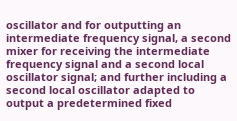oscillator and for outputting an intermediate frequency signal, a second mixer for receiving the intermediate frequency signal and a second local oscillator signal; and further including a second local oscillator adapted to output a predetermined fixed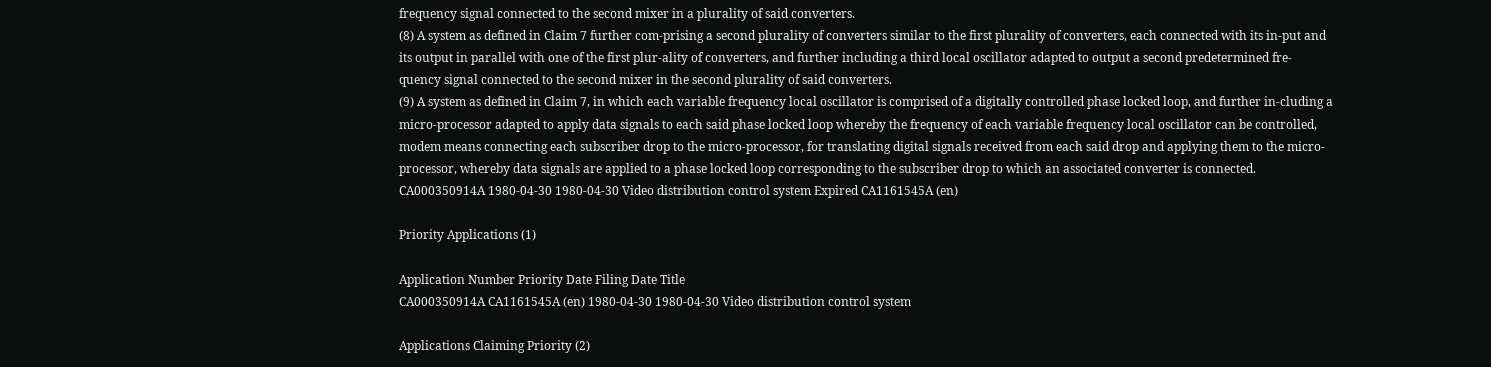frequency signal connected to the second mixer in a plurality of said converters.
(8) A system as defined in Claim 7 further com-prising a second plurality of converters similar to the first plurality of converters, each connected with its in-put and its output in parallel with one of the first plur-ality of converters, and further including a third local oscillator adapted to output a second predetermined fre-quency signal connected to the second mixer in the second plurality of said converters.
(9) A system as defined in Claim 7, in which each variable frequency local oscillator is comprised of a digitally controlled phase locked loop, and further in-cluding a micro-processor adapted to apply data signals to each said phase locked loop whereby the frequency of each variable frequency local oscillator can be controlled, modem means connecting each subscriber drop to the micro-processor, for translating digital signals received from each said drop and applying them to the micro-processor, whereby data signals are applied to a phase locked loop corresponding to the subscriber drop to which an associated converter is connected.
CA000350914A 1980-04-30 1980-04-30 Video distribution control system Expired CA1161545A (en)

Priority Applications (1)

Application Number Priority Date Filing Date Title
CA000350914A CA1161545A (en) 1980-04-30 1980-04-30 Video distribution control system

Applications Claiming Priority (2)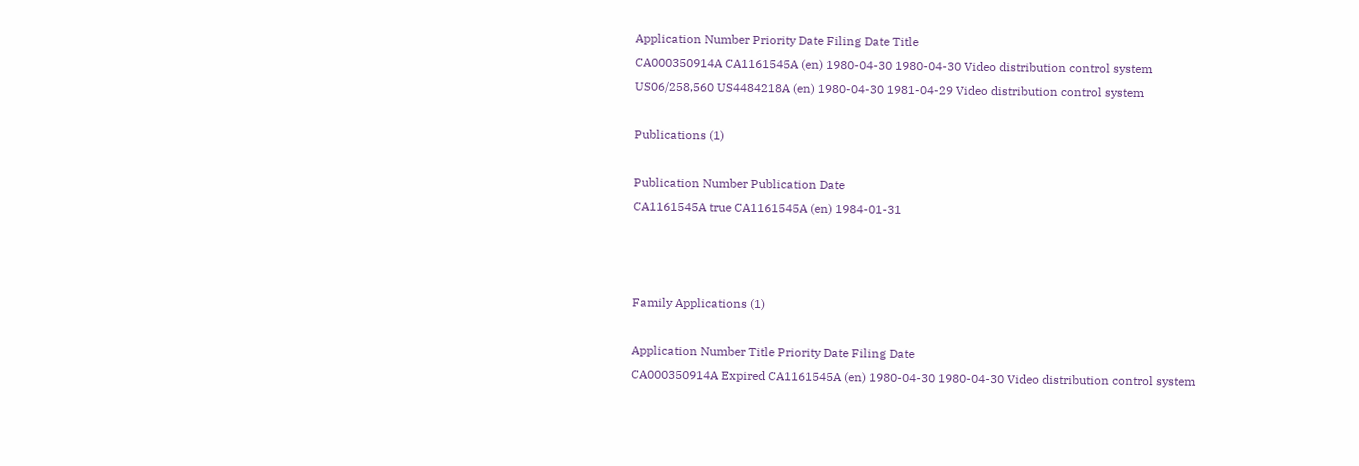Application Number Priority Date Filing Date Title
CA000350914A CA1161545A (en) 1980-04-30 1980-04-30 Video distribution control system
US06/258,560 US4484218A (en) 1980-04-30 1981-04-29 Video distribution control system

Publications (1)

Publication Number Publication Date
CA1161545A true CA1161545A (en) 1984-01-31



Family Applications (1)

Application Number Title Priority Date Filing Date
CA000350914A Expired CA1161545A (en) 1980-04-30 1980-04-30 Video distribution control system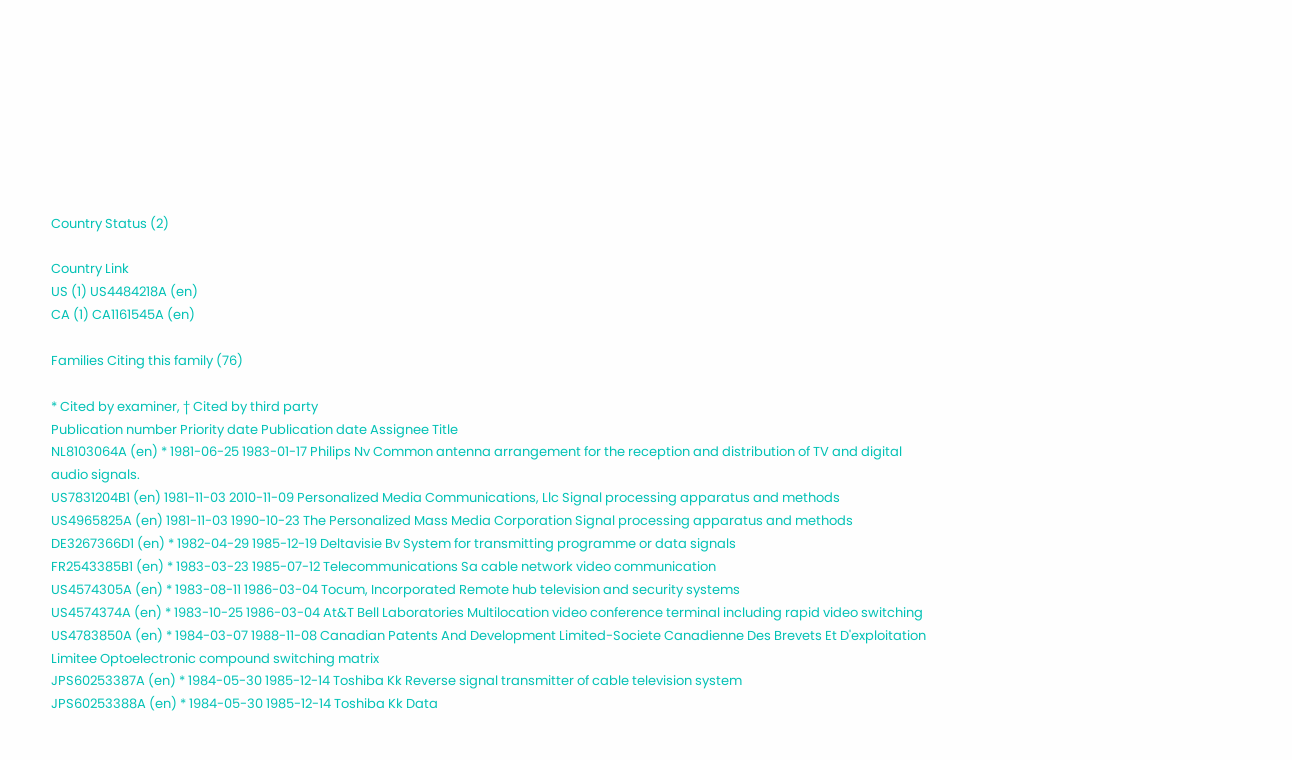Country Status (2)

Country Link
US (1) US4484218A (en)
CA (1) CA1161545A (en)

Families Citing this family (76)

* Cited by examiner, † Cited by third party
Publication number Priority date Publication date Assignee Title
NL8103064A (en) * 1981-06-25 1983-01-17 Philips Nv Common antenna arrangement for the reception and distribution of TV and digital audio signals.
US7831204B1 (en) 1981-11-03 2010-11-09 Personalized Media Communications, Llc Signal processing apparatus and methods
US4965825A (en) 1981-11-03 1990-10-23 The Personalized Mass Media Corporation Signal processing apparatus and methods
DE3267366D1 (en) * 1982-04-29 1985-12-19 Deltavisie Bv System for transmitting programme or data signals
FR2543385B1 (en) * 1983-03-23 1985-07-12 Telecommunications Sa cable network video communication
US4574305A (en) * 1983-08-11 1986-03-04 Tocum, Incorporated Remote hub television and security systems
US4574374A (en) * 1983-10-25 1986-03-04 At&T Bell Laboratories Multilocation video conference terminal including rapid video switching
US4783850A (en) * 1984-03-07 1988-11-08 Canadian Patents And Development Limited-Societe Canadienne Des Brevets Et D'exploitation Limitee Optoelectronic compound switching matrix
JPS60253387A (en) * 1984-05-30 1985-12-14 Toshiba Kk Reverse signal transmitter of cable television system
JPS60253388A (en) * 1984-05-30 1985-12-14 Toshiba Kk Data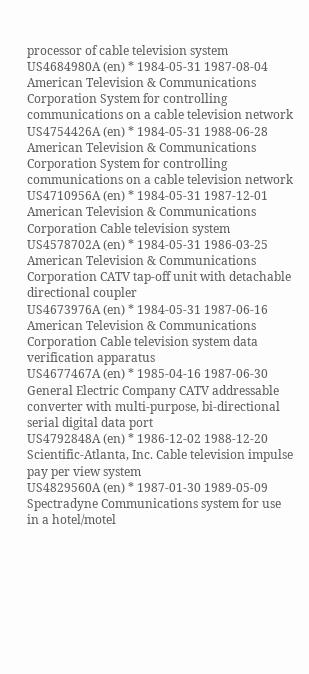processor of cable television system
US4684980A (en) * 1984-05-31 1987-08-04 American Television & Communications Corporation System for controlling communications on a cable television network
US4754426A (en) * 1984-05-31 1988-06-28 American Television & Communications Corporation System for controlling communications on a cable television network
US4710956A (en) * 1984-05-31 1987-12-01 American Television & Communications Corporation Cable television system
US4578702A (en) * 1984-05-31 1986-03-25 American Television & Communications Corporation CATV tap-off unit with detachable directional coupler
US4673976A (en) * 1984-05-31 1987-06-16 American Television & Communications Corporation Cable television system data verification apparatus
US4677467A (en) * 1985-04-16 1987-06-30 General Electric Company CATV addressable converter with multi-purpose, bi-directional serial digital data port
US4792848A (en) * 1986-12-02 1988-12-20 Scientific-Atlanta, Inc. Cable television impulse pay per view system
US4829560A (en) * 1987-01-30 1989-05-09 Spectradyne Communications system for use in a hotel/motel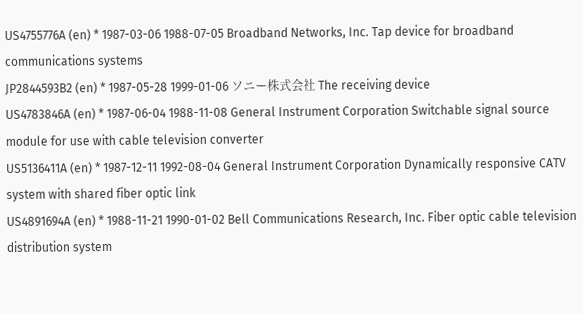US4755776A (en) * 1987-03-06 1988-07-05 Broadband Networks, Inc. Tap device for broadband communications systems
JP2844593B2 (en) * 1987-05-28 1999-01-06 ソニー株式会社 The receiving device
US4783846A (en) * 1987-06-04 1988-11-08 General Instrument Corporation Switchable signal source module for use with cable television converter
US5136411A (en) * 1987-12-11 1992-08-04 General Instrument Corporation Dynamically responsive CATV system with shared fiber optic link
US4891694A (en) * 1988-11-21 1990-01-02 Bell Communications Research, Inc. Fiber optic cable television distribution system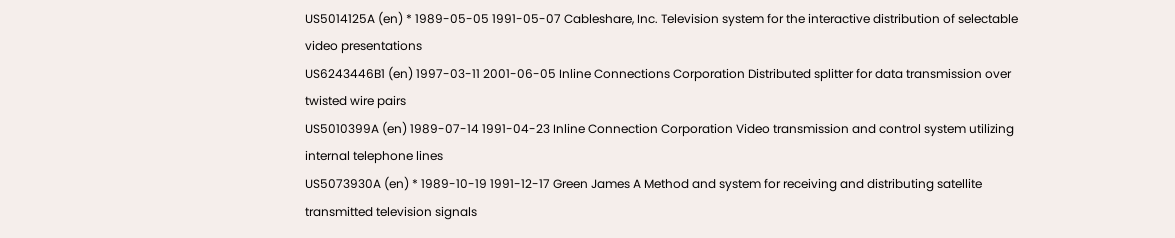US5014125A (en) * 1989-05-05 1991-05-07 Cableshare, Inc. Television system for the interactive distribution of selectable video presentations
US6243446B1 (en) 1997-03-11 2001-06-05 Inline Connections Corporation Distributed splitter for data transmission over twisted wire pairs
US5010399A (en) 1989-07-14 1991-04-23 Inline Connection Corporation Video transmission and control system utilizing internal telephone lines
US5073930A (en) * 1989-10-19 1991-12-17 Green James A Method and system for receiving and distributing satellite transmitted television signals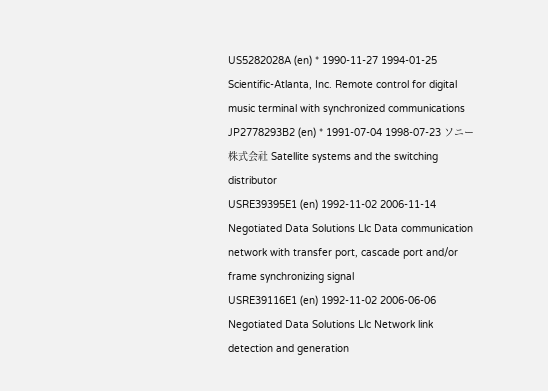US5282028A (en) * 1990-11-27 1994-01-25 Scientific-Atlanta, Inc. Remote control for digital music terminal with synchronized communications
JP2778293B2 (en) * 1991-07-04 1998-07-23 ソニー株式会社 Satellite systems and the switching distributor
USRE39395E1 (en) 1992-11-02 2006-11-14 Negotiated Data Solutions Llc Data communication network with transfer port, cascade port and/or frame synchronizing signal
USRE39116E1 (en) 1992-11-02 2006-06-06 Negotiated Data Solutions Llc Network link detection and generation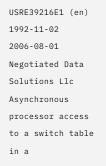USRE39216E1 (en) 1992-11-02 2006-08-01 Negotiated Data Solutions Llc Asynchronous processor access to a switch table in a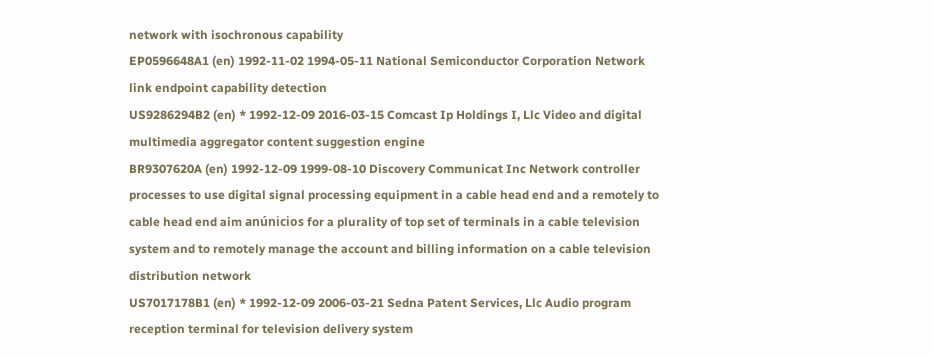network with isochronous capability
EP0596648A1 (en) 1992-11-02 1994-05-11 National Semiconductor Corporation Network link endpoint capability detection
US9286294B2 (en) * 1992-12-09 2016-03-15 Comcast Ip Holdings I, Llc Video and digital multimedia aggregator content suggestion engine
BR9307620A (en) 1992-12-09 1999-08-10 Discovery Communicat Inc Network controller processes to use digital signal processing equipment in a cable head end and a remotely to cable head end aim anúnicios for a plurality of top set of terminals in a cable television system and to remotely manage the account and billing information on a cable television distribution network
US7017178B1 (en) * 1992-12-09 2006-03-21 Sedna Patent Services, Llc Audio program reception terminal for television delivery system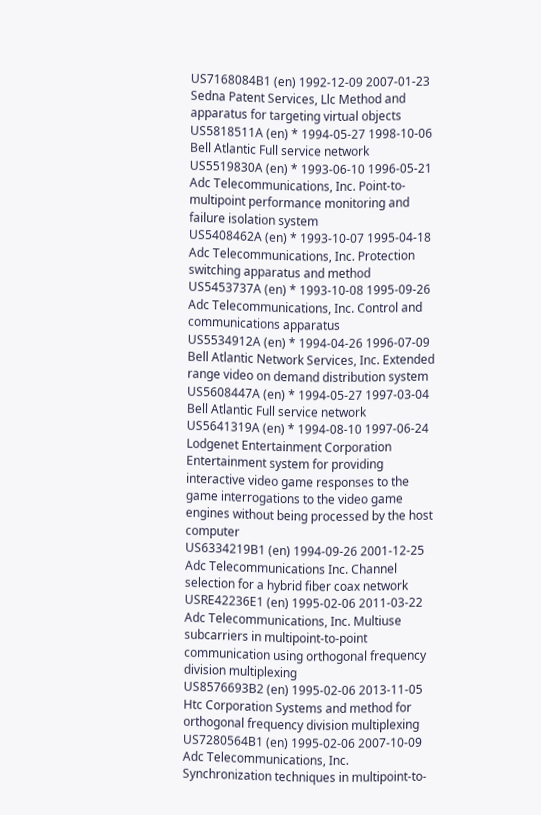US7168084B1 (en) 1992-12-09 2007-01-23 Sedna Patent Services, Llc Method and apparatus for targeting virtual objects
US5818511A (en) * 1994-05-27 1998-10-06 Bell Atlantic Full service network
US5519830A (en) * 1993-06-10 1996-05-21 Adc Telecommunications, Inc. Point-to-multipoint performance monitoring and failure isolation system
US5408462A (en) * 1993-10-07 1995-04-18 Adc Telecommunications, Inc. Protection switching apparatus and method
US5453737A (en) * 1993-10-08 1995-09-26 Adc Telecommunications, Inc. Control and communications apparatus
US5534912A (en) * 1994-04-26 1996-07-09 Bell Atlantic Network Services, Inc. Extended range video on demand distribution system
US5608447A (en) * 1994-05-27 1997-03-04 Bell Atlantic Full service network
US5641319A (en) * 1994-08-10 1997-06-24 Lodgenet Entertainment Corporation Entertainment system for providing interactive video game responses to the game interrogations to the video game engines without being processed by the host computer
US6334219B1 (en) 1994-09-26 2001-12-25 Adc Telecommunications Inc. Channel selection for a hybrid fiber coax network
USRE42236E1 (en) 1995-02-06 2011-03-22 Adc Telecommunications, Inc. Multiuse subcarriers in multipoint-to-point communication using orthogonal frequency division multiplexing
US8576693B2 (en) 1995-02-06 2013-11-05 Htc Corporation Systems and method for orthogonal frequency division multiplexing
US7280564B1 (en) 1995-02-06 2007-10-09 Adc Telecommunications, Inc. Synchronization techniques in multipoint-to-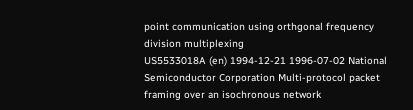point communication using orthgonal frequency division multiplexing
US5533018A (en) 1994-12-21 1996-07-02 National Semiconductor Corporation Multi-protocol packet framing over an isochronous network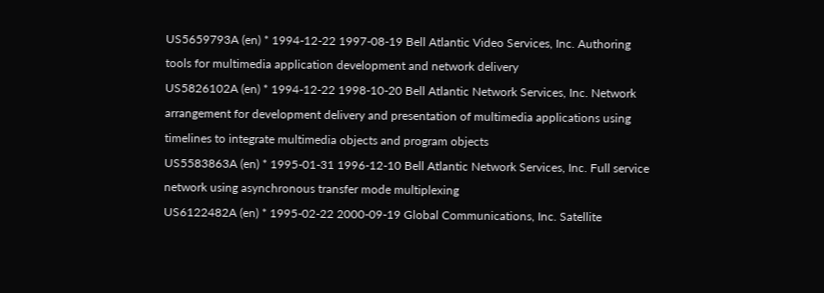US5659793A (en) * 1994-12-22 1997-08-19 Bell Atlantic Video Services, Inc. Authoring tools for multimedia application development and network delivery
US5826102A (en) * 1994-12-22 1998-10-20 Bell Atlantic Network Services, Inc. Network arrangement for development delivery and presentation of multimedia applications using timelines to integrate multimedia objects and program objects
US5583863A (en) * 1995-01-31 1996-12-10 Bell Atlantic Network Services, Inc. Full service network using asynchronous transfer mode multiplexing
US6122482A (en) * 1995-02-22 2000-09-19 Global Communications, Inc. Satellite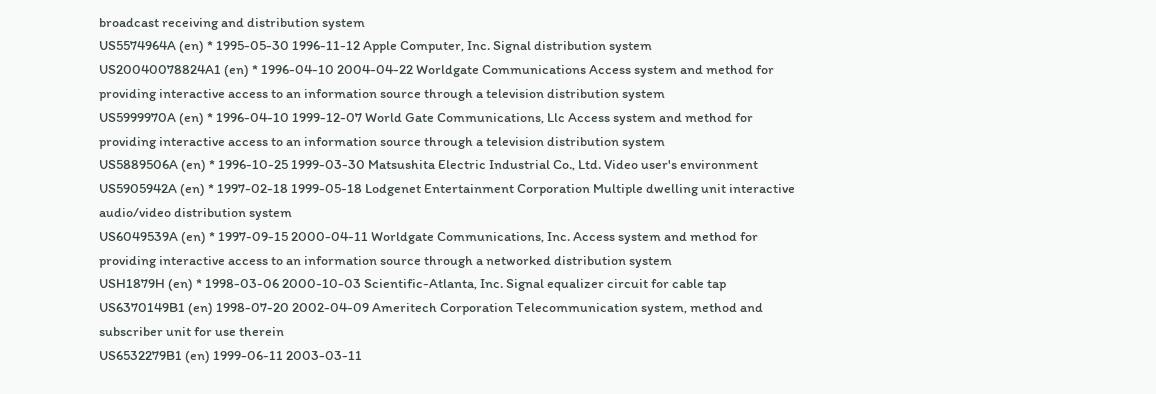broadcast receiving and distribution system
US5574964A (en) * 1995-05-30 1996-11-12 Apple Computer, Inc. Signal distribution system
US20040078824A1 (en) * 1996-04-10 2004-04-22 Worldgate Communications Access system and method for providing interactive access to an information source through a television distribution system
US5999970A (en) * 1996-04-10 1999-12-07 World Gate Communications, Llc Access system and method for providing interactive access to an information source through a television distribution system
US5889506A (en) * 1996-10-25 1999-03-30 Matsushita Electric Industrial Co., Ltd. Video user's environment
US5905942A (en) * 1997-02-18 1999-05-18 Lodgenet Entertainment Corporation Multiple dwelling unit interactive audio/video distribution system
US6049539A (en) * 1997-09-15 2000-04-11 Worldgate Communications, Inc. Access system and method for providing interactive access to an information source through a networked distribution system
USH1879H (en) * 1998-03-06 2000-10-03 Scientific-Atlanta, Inc. Signal equalizer circuit for cable tap
US6370149B1 (en) 1998-07-20 2002-04-09 Ameritech Corporation Telecommunication system, method and subscriber unit for use therein
US6532279B1 (en) 1999-06-11 2003-03-11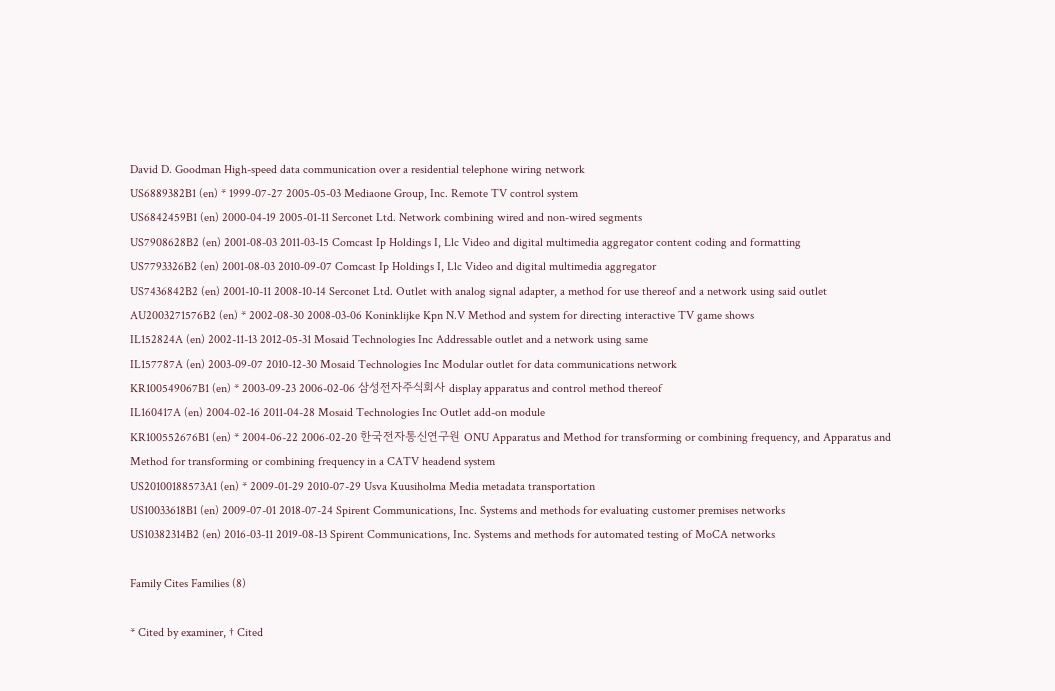David D. Goodman High-speed data communication over a residential telephone wiring network
US6889382B1 (en) * 1999-07-27 2005-05-03 Mediaone Group, Inc. Remote TV control system
US6842459B1 (en) 2000-04-19 2005-01-11 Serconet Ltd. Network combining wired and non-wired segments
US7908628B2 (en) 2001-08-03 2011-03-15 Comcast Ip Holdings I, Llc Video and digital multimedia aggregator content coding and formatting
US7793326B2 (en) 2001-08-03 2010-09-07 Comcast Ip Holdings I, Llc Video and digital multimedia aggregator
US7436842B2 (en) 2001-10-11 2008-10-14 Serconet Ltd. Outlet with analog signal adapter, a method for use thereof and a network using said outlet
AU2003271576B2 (en) * 2002-08-30 2008-03-06 Koninklijke Kpn N.V Method and system for directing interactive TV game shows
IL152824A (en) 2002-11-13 2012-05-31 Mosaid Technologies Inc Addressable outlet and a network using same
IL157787A (en) 2003-09-07 2010-12-30 Mosaid Technologies Inc Modular outlet for data communications network
KR100549067B1 (en) * 2003-09-23 2006-02-06 삼성전자주식회사 display apparatus and control method thereof
IL160417A (en) 2004-02-16 2011-04-28 Mosaid Technologies Inc Outlet add-on module
KR100552676B1 (en) * 2004-06-22 2006-02-20 한국전자통신연구원 ONU Apparatus and Method for transforming or combining frequency, and Apparatus and Method for transforming or combining frequency in a CATV headend system
US20100188573A1 (en) * 2009-01-29 2010-07-29 Usva Kuusiholma Media metadata transportation
US10033618B1 (en) 2009-07-01 2018-07-24 Spirent Communications, Inc. Systems and methods for evaluating customer premises networks
US10382314B2 (en) 2016-03-11 2019-08-13 Spirent Communications, Inc. Systems and methods for automated testing of MoCA networks

Family Cites Families (8)

* Cited by examiner, † Cited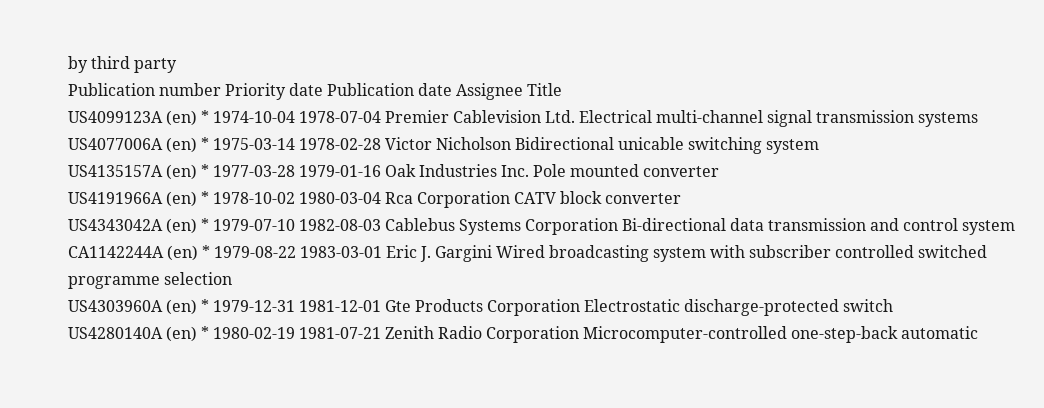by third party
Publication number Priority date Publication date Assignee Title
US4099123A (en) * 1974-10-04 1978-07-04 Premier Cablevision Ltd. Electrical multi-channel signal transmission systems
US4077006A (en) * 1975-03-14 1978-02-28 Victor Nicholson Bidirectional unicable switching system
US4135157A (en) * 1977-03-28 1979-01-16 Oak Industries Inc. Pole mounted converter
US4191966A (en) * 1978-10-02 1980-03-04 Rca Corporation CATV block converter
US4343042A (en) * 1979-07-10 1982-08-03 Cablebus Systems Corporation Bi-directional data transmission and control system
CA1142244A (en) * 1979-08-22 1983-03-01 Eric J. Gargini Wired broadcasting system with subscriber controlled switched programme selection
US4303960A (en) * 1979-12-31 1981-12-01 Gte Products Corporation Electrostatic discharge-protected switch
US4280140A (en) * 1980-02-19 1981-07-21 Zenith Radio Corporation Microcomputer-controlled one-step-back automatic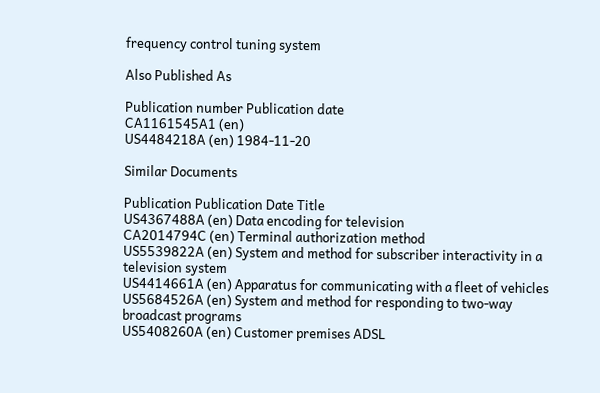frequency control tuning system

Also Published As

Publication number Publication date
CA1161545A1 (en)
US4484218A (en) 1984-11-20

Similar Documents

Publication Publication Date Title
US4367488A (en) Data encoding for television
CA2014794C (en) Terminal authorization method
US5539822A (en) System and method for subscriber interactivity in a television system
US4414661A (en) Apparatus for communicating with a fleet of vehicles
US5684526A (en) System and method for responding to two-way broadcast programs
US5408260A (en) Customer premises ADSL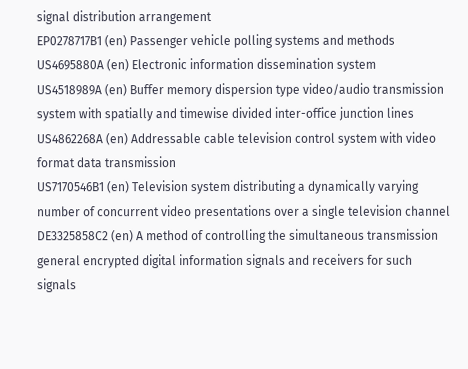signal distribution arrangement
EP0278717B1 (en) Passenger vehicle polling systems and methods
US4695880A (en) Electronic information dissemination system
US4518989A (en) Buffer memory dispersion type video/audio transmission system with spatially and timewise divided inter-office junction lines
US4862268A (en) Addressable cable television control system with video format data transmission
US7170546B1 (en) Television system distributing a dynamically varying number of concurrent video presentations over a single television channel
DE3325858C2 (en) A method of controlling the simultaneous transmission general encrypted digital information signals and receivers for such signals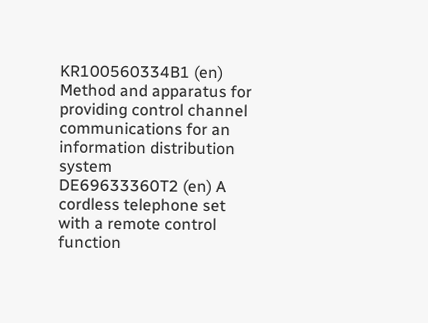KR100560334B1 (en) Method and apparatus for providing control channel communications for an information distribution system
DE69633360T2 (en) A cordless telephone set with a remote control function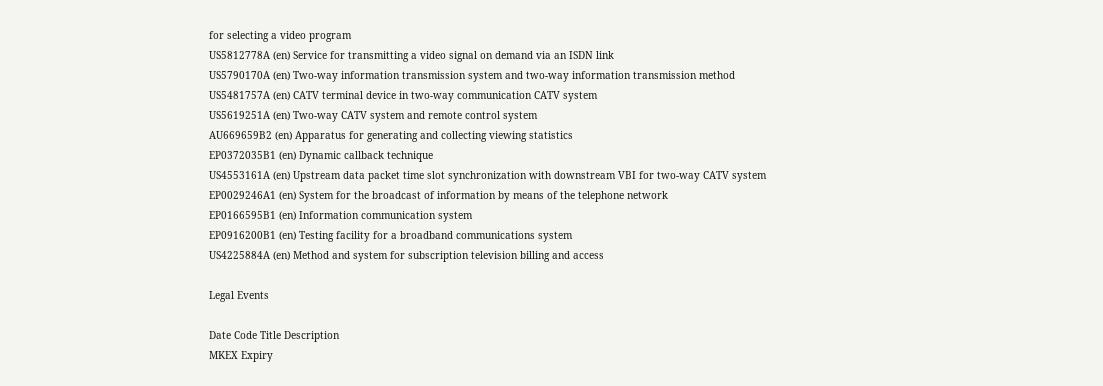for selecting a video program
US5812778A (en) Service for transmitting a video signal on demand via an ISDN link
US5790170A (en) Two-way information transmission system and two-way information transmission method
US5481757A (en) CATV terminal device in two-way communication CATV system
US5619251A (en) Two-way CATV system and remote control system
AU669659B2 (en) Apparatus for generating and collecting viewing statistics
EP0372035B1 (en) Dynamic callback technique
US4553161A (en) Upstream data packet time slot synchronization with downstream VBI for two-way CATV system
EP0029246A1 (en) System for the broadcast of information by means of the telephone network
EP0166595B1 (en) Information communication system
EP0916200B1 (en) Testing facility for a broadband communications system
US4225884A (en) Method and system for subscription television billing and access

Legal Events

Date Code Title Description
MKEX Expiry